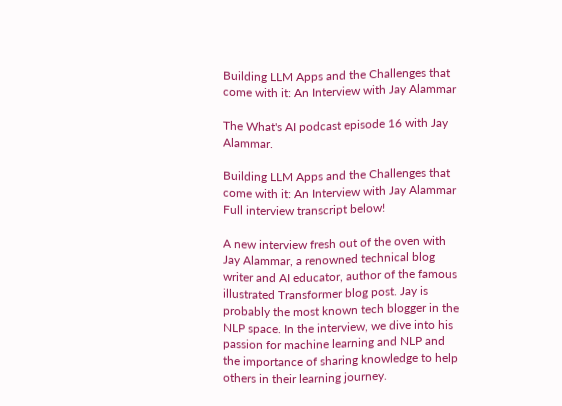Building LLM Apps and the Challenges that come with it: An Interview with Jay Alammar

The What's AI podcast episode 16 with Jay Alammar.

Building LLM Apps and the Challenges that come with it: An Interview with Jay Alammar
Full interview transcript below!

A new interview fresh out of the oven with Jay Alammar, a renowned technical blog writer and AI educator, author of the famous illustrated Transformer blog post. Jay is probably the most known tech blogger in the NLP space. In the interview, we dive into his passion for machine learning and NLP and the importance of sharing knowledge to help others in their learning journey.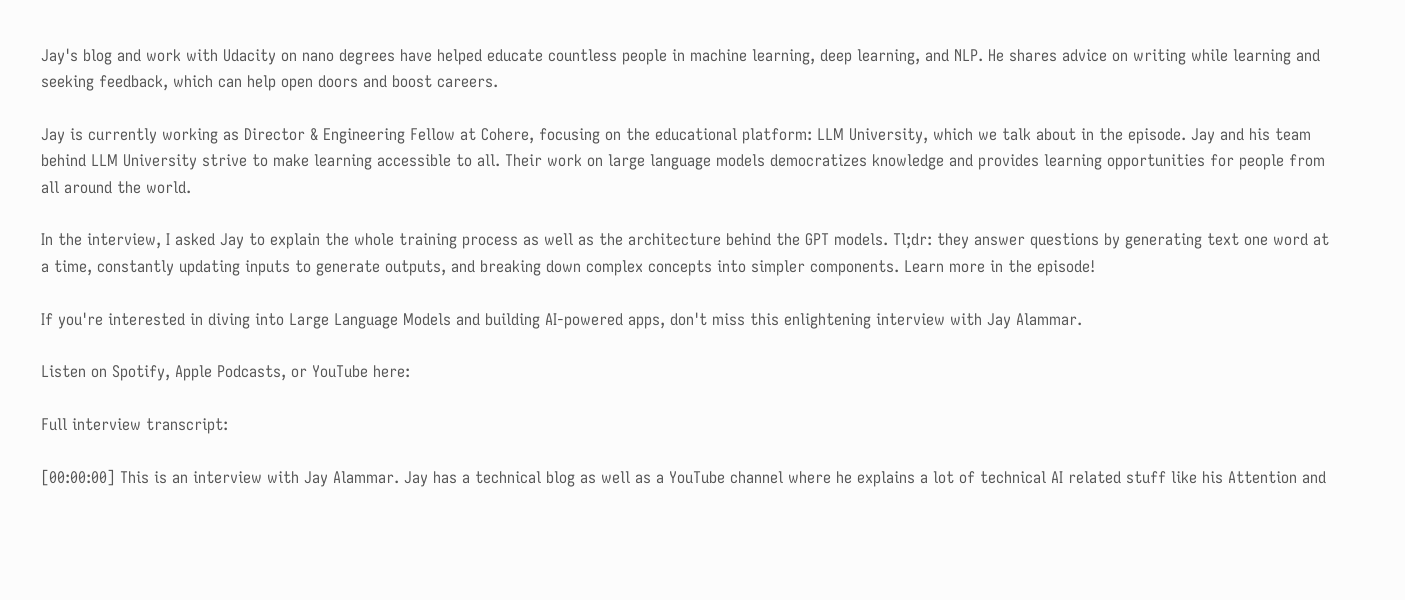Jay's blog and work with Udacity on nano degrees have helped educate countless people in machine learning, deep learning, and NLP. He shares advice on writing while learning and seeking feedback, which can help open doors and boost careers.

Jay is currently working as Director & Engineering Fellow at Cohere, focusing on the educational platform: LLM University, which we talk about in the episode. Jay and his team behind LLM University strive to make learning accessible to all. Their work on large language models democratizes knowledge and provides learning opportunities for people from all around the world.

In the interview, I asked Jay to explain the whole training process as well as the architecture behind the GPT models. Tl;dr: they answer questions by generating text one word at a time, constantly updating inputs to generate outputs, and breaking down complex concepts into simpler components. Learn more in the episode!

If you're interested in diving into Large Language Models and building AI-powered apps, don't miss this enlightening interview with Jay Alammar.

Listen on Spotify, Apple Podcasts, or YouTube here:

Full interview transcript:

[00:00:00] This is an interview with Jay Alammar. Jay has a technical blog as well as a YouTube channel where he explains a lot of technical AI related stuff like his Attention and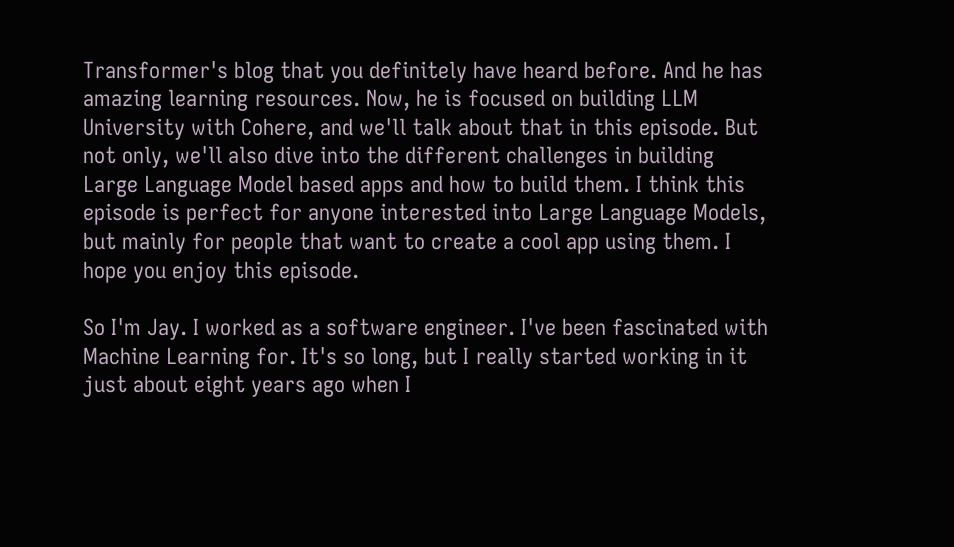Transformer's blog that you definitely have heard before. And he has amazing learning resources. Now, he is focused on building LLM University with Cohere, and we'll talk about that in this episode. But not only, we'll also dive into the different challenges in building Large Language Model based apps and how to build them. I think this episode is perfect for anyone interested into Large Language Models, but mainly for people that want to create a cool app using them. I hope you enjoy this episode.

So I'm Jay. I worked as a software engineer. I've been fascinated with Machine Learning for. It's so long, but I really started working in it just about eight years ago when I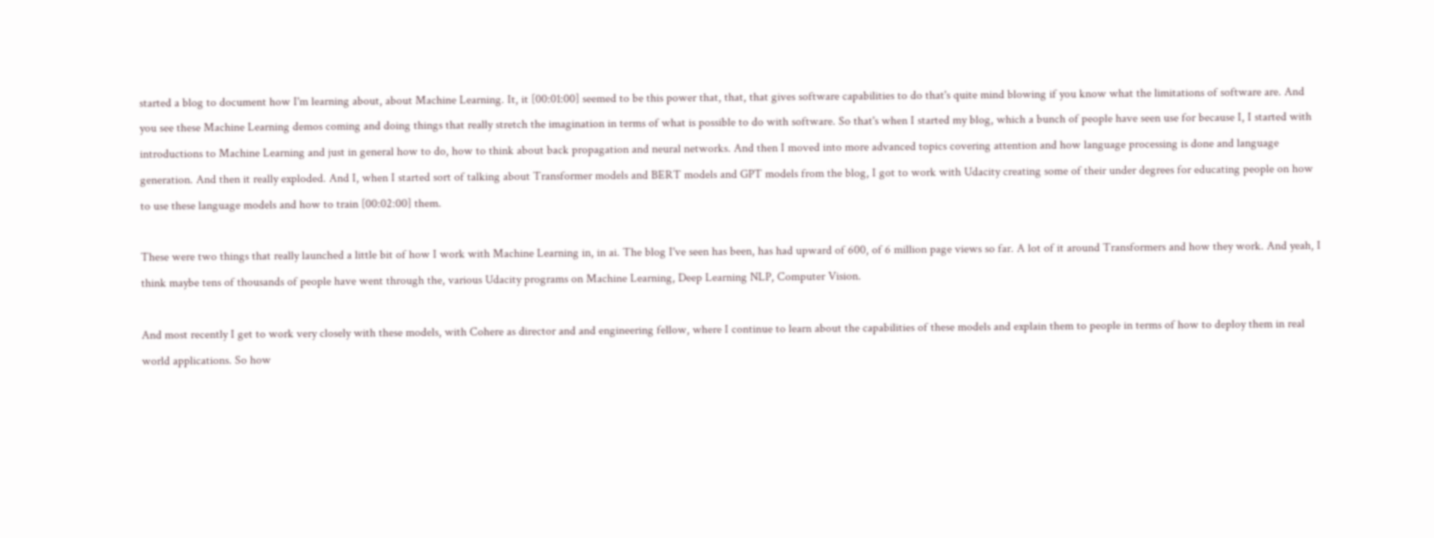started a blog to document how I'm learning about, about Machine Learning. It, it [00:01:00] seemed to be this power that, that, that gives software capabilities to do that's quite mind blowing if you know what the limitations of software are. And you see these Machine Learning demos coming and doing things that really stretch the imagination in terms of what is possible to do with software. So that's when I started my blog, which a bunch of people have seen use for because I, I started with introductions to Machine Learning and just in general how to do, how to think about back propagation and neural networks. And then I moved into more advanced topics covering attention and how language processing is done and language generation. And then it really exploded. And I, when I started sort of talking about Transformer models and BERT models and GPT models from the blog, I got to work with Udacity creating some of their under degrees for educating people on how to use these language models and how to train [00:02:00] them.

These were two things that really launched a little bit of how I work with Machine Learning in, in ai. The blog I've seen has been, has had upward of 600, of 6 million page views so far. A lot of it around Transformers and how they work. And yeah, I think maybe tens of thousands of people have went through the, various Udacity programs on Machine Learning, Deep Learning NLP, Computer Vision.

And most recently I get to work very closely with these models, with Cohere as director and and engineering fellow, where I continue to learn about the capabilities of these models and explain them to people in terms of how to deploy them in real world applications. So how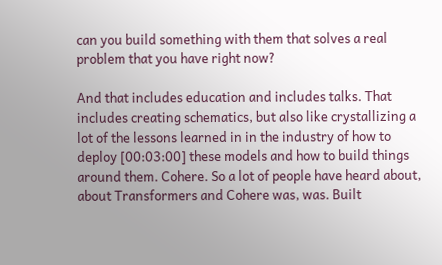can you build something with them that solves a real problem that you have right now?

And that includes education and includes talks. That includes creating schematics, but also like crystallizing a lot of the lessons learned in in the industry of how to deploy [00:03:00] these models and how to build things around them. Cohere. So a lot of people have heard about, about Transformers and Cohere was, was. Built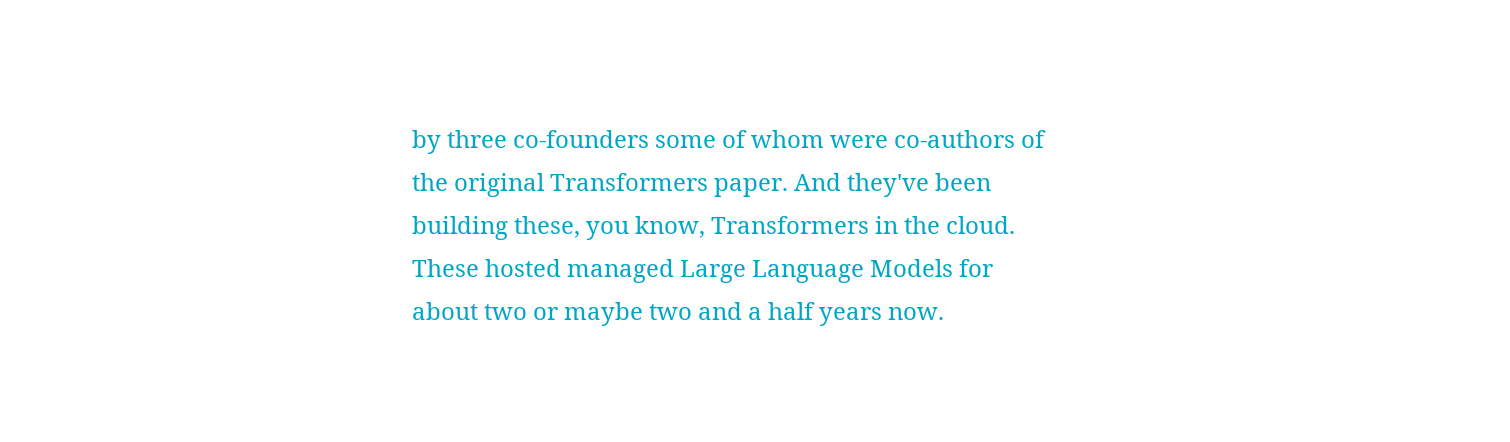by three co-founders some of whom were co-authors of the original Transformers paper. And they've been building these, you know, Transformers in the cloud. These hosted managed Large Language Models for about two or maybe two and a half years now.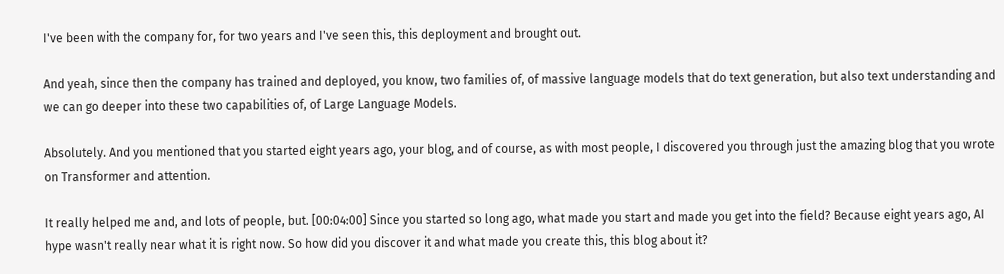I've been with the company for, for two years and I've seen this, this deployment and brought out.

And yeah, since then the company has trained and deployed, you know, two families of, of massive language models that do text generation, but also text understanding and we can go deeper into these two capabilities of, of Large Language Models.

Absolutely. And you mentioned that you started eight years ago, your blog, and of course, as with most people, I discovered you through just the amazing blog that you wrote on Transformer and attention.

It really helped me and, and lots of people, but. [00:04:00] Since you started so long ago, what made you start and made you get into the field? Because eight years ago, AI hype wasn't really near what it is right now. So how did you discover it and what made you create this, this blog about it?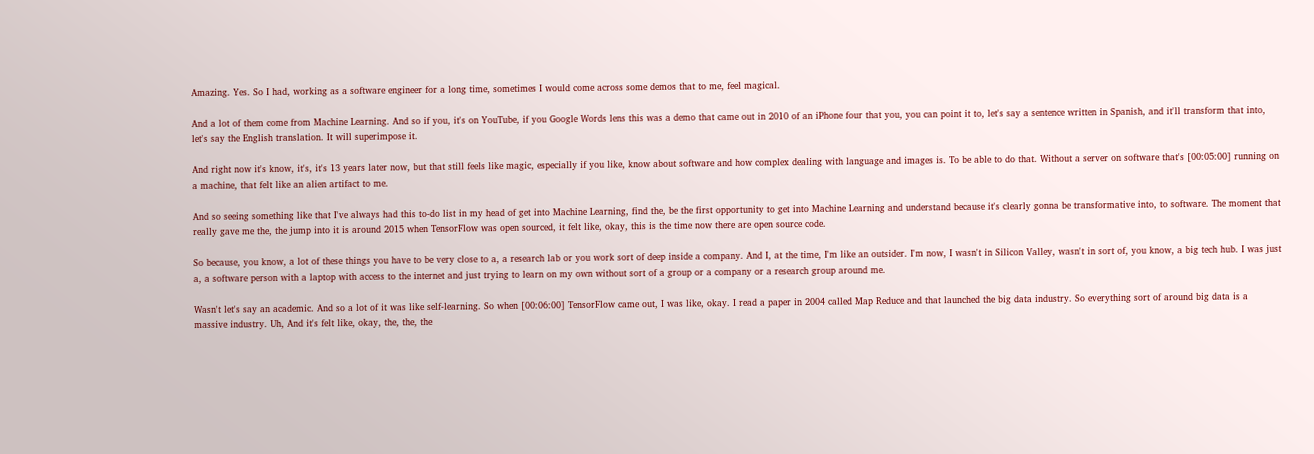Amazing. Yes. So I had, working as a software engineer for a long time, sometimes I would come across some demos that to me, feel magical.

And a lot of them come from Machine Learning. And so if you, it's on YouTube, if you Google Words lens this was a demo that came out in 2010 of an iPhone four that you, you can point it to, let's say a sentence written in Spanish, and it'll transform that into, let's say the English translation. It will superimpose it.

And right now it's know, it's, it's 13 years later now, but that still feels like magic, especially if you like, know about software and how complex dealing with language and images is. To be able to do that. Without a server on software that's [00:05:00] running on a machine, that felt like an alien artifact to me.

And so seeing something like that I've always had this to-do list in my head of get into Machine Learning, find the, be the first opportunity to get into Machine Learning and understand because it's clearly gonna be transformative into, to software. The moment that really gave me the, the jump into it is around 2015 when TensorFlow was open sourced, it felt like, okay, this is the time now there are open source code.

So because, you know, a lot of these things you have to be very close to a, a research lab or you work sort of deep inside a company. And I, at the time, I'm like an outsider. I'm now, I wasn't in Silicon Valley, wasn't in sort of, you know, a big tech hub. I was just a, a software person with a laptop with access to the internet and just trying to learn on my own without sort of a group or a company or a research group around me.

Wasn't let's say an academic. And so a lot of it was like self-learning. So when [00:06:00] TensorFlow came out, I was like, okay. I read a paper in 2004 called Map Reduce and that launched the big data industry. So everything sort of around big data is a massive industry. Uh, And it's felt like, okay, the, the, the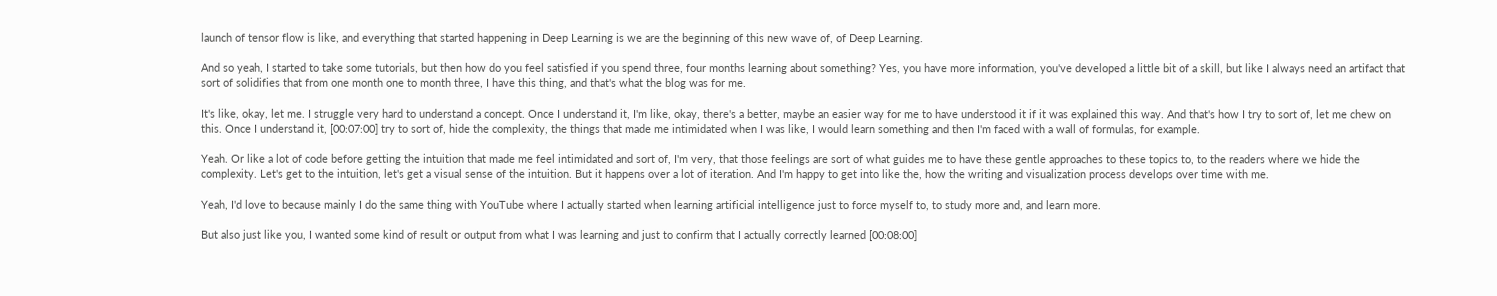launch of tensor flow is like, and everything that started happening in Deep Learning is we are the beginning of this new wave of, of Deep Learning.

And so yeah, I started to take some tutorials, but then how do you feel satisfied if you spend three, four months learning about something? Yes, you have more information, you've developed a little bit of a skill, but like I always need an artifact that sort of solidifies that from one month one to month three, I have this thing, and that's what the blog was for me.

It's like, okay, let me. I struggle very hard to understand a concept. Once I understand it, I'm like, okay, there's a better, maybe an easier way for me to have understood it if it was explained this way. And that's how I try to sort of, let me chew on this. Once I understand it, [00:07:00] try to sort of, hide the complexity, the things that made me intimidated when I was like, I would learn something and then I'm faced with a wall of formulas, for example.

Yeah. Or like a lot of code before getting the intuition that made me feel intimidated and sort of, I'm very, that those feelings are sort of what guides me to have these gentle approaches to these topics to, to the readers where we hide the complexity. Let's get to the intuition, let's get a visual sense of the intuition. But it happens over a lot of iteration. And I'm happy to get into like the, how the writing and visualization process develops over time with me.

Yeah, I'd love to because mainly I do the same thing with YouTube where I actually started when learning artificial intelligence just to force myself to, to study more and, and learn more.

But also just like you, I wanted some kind of result or output from what I was learning and just to confirm that I actually correctly learned [00:08:00]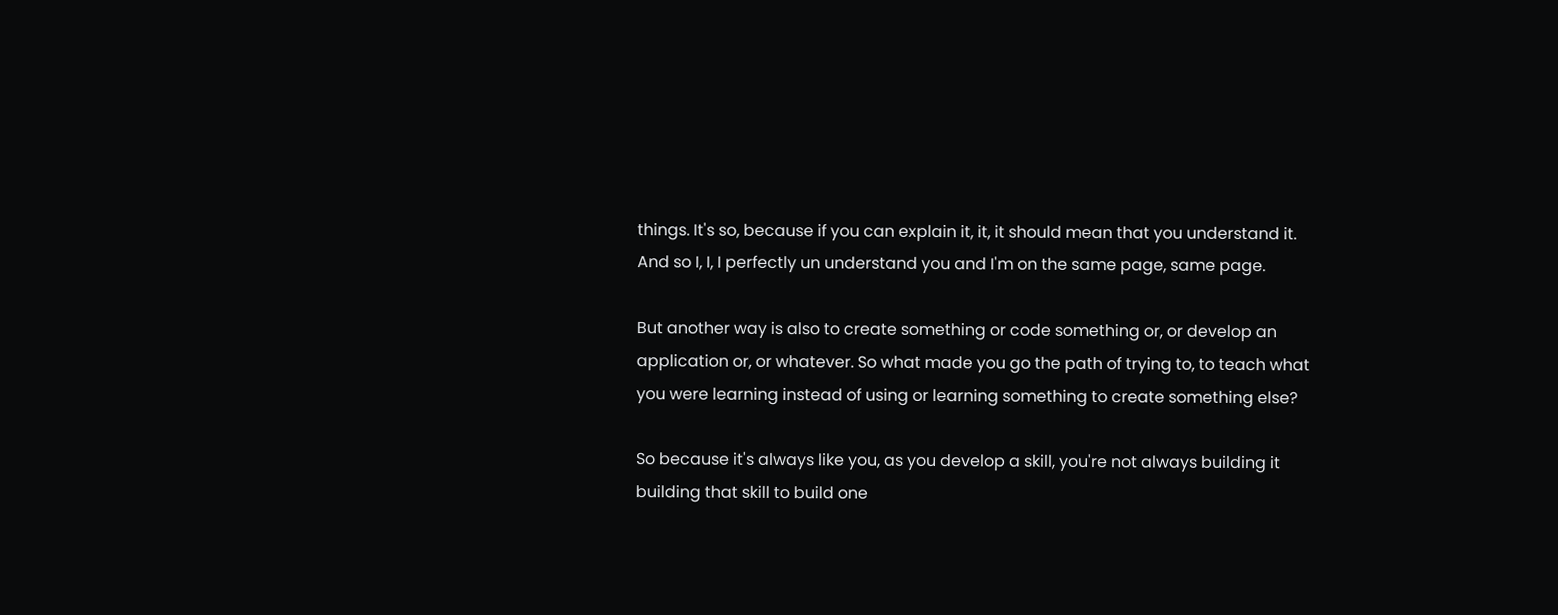things. It's so, because if you can explain it, it, it should mean that you understand it. And so I, I, I perfectly un understand you and I'm on the same page, same page.

But another way is also to create something or code something or, or develop an application or, or whatever. So what made you go the path of trying to, to teach what you were learning instead of using or learning something to create something else?

So because it's always like you, as you develop a skill, you're not always building it building that skill to build one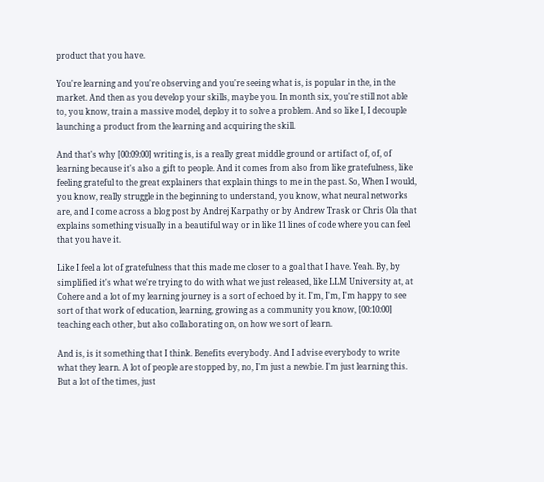product that you have.

You're learning and you're observing and you're seeing what is, is popular in the, in the market. And then as you develop your skills, maybe you. In month six, you're still not able to, you know, train a massive model, deploy it to solve a problem. And so like I, I decouple launching a product from the learning and acquiring the skill.

And that's why [00:09:00] writing is, is a really great middle ground or artifact of, of, of learning because it's also a gift to people. And it comes from also from like gratefulness, like feeling grateful to the great explainers that explain things to me in the past. So, When I would, you know, really struggle in the beginning to understand, you know, what neural networks are, and I come across a blog post by Andrej Karpathy or by Andrew Trask or Chris Ola that explains something visually in a beautiful way or in like 11 lines of code where you can feel that you have it.

Like I feel a lot of gratefulness that this made me closer to a goal that I have. Yeah. By, by simplified it's what we're trying to do with what we just released, like LLM University at, at Cohere and a lot of my learning journey is a sort of echoed by it. I'm, I'm, I'm happy to see sort of that work of education, learning, growing as a community you know, [00:10:00] teaching each other, but also collaborating on, on how we sort of learn.

And is, is it something that I think. Benefits everybody. And I advise everybody to write what they learn. A lot of people are stopped by, no, I'm just a newbie. I'm just learning this. But a lot of the times, just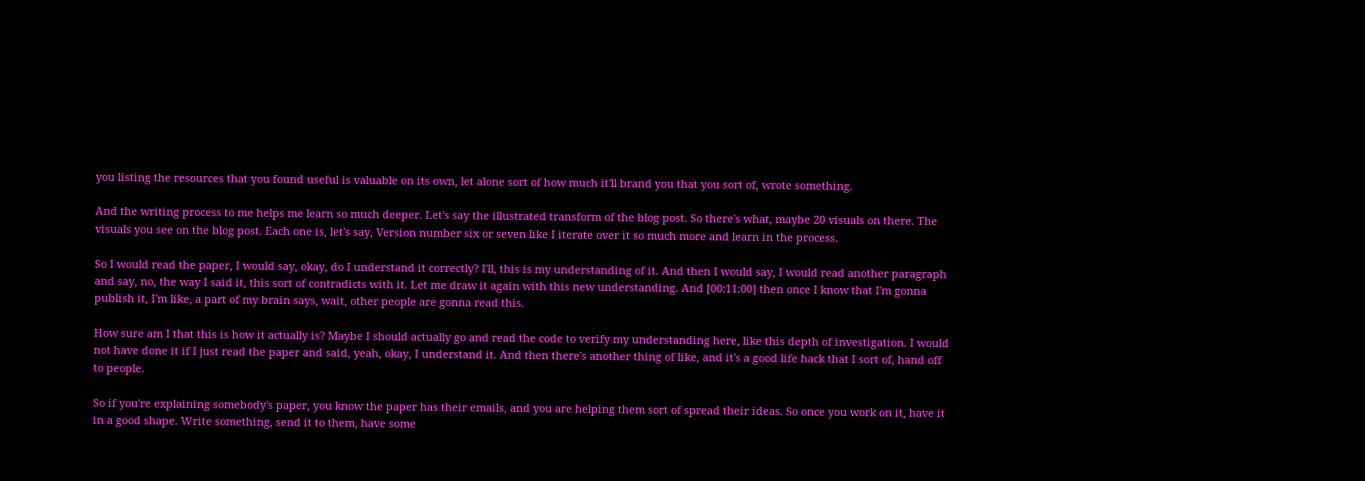you listing the resources that you found useful is valuable on its own, let alone sort of how much it'll brand you that you sort of, wrote something.

And the writing process to me helps me learn so much deeper. Let's say the illustrated transform of the blog post. So there's what, maybe 20 visuals on there. The visuals you see on the blog post. Each one is, let's say, Version number six or seven like I iterate over it so much more and learn in the process.

So I would read the paper, I would say, okay, do I understand it correctly? I'll, this is my understanding of it. And then I would say, I would read another paragraph and say, no, the way I said it, this sort of contradicts with it. Let me draw it again with this new understanding. And [00:11:00] then once I know that I'm gonna publish it, I'm like, a part of my brain says, wait, other people are gonna read this.

How sure am I that this is how it actually is? Maybe I should actually go and read the code to verify my understanding here, like this depth of investigation. I would not have done it if I just read the paper and said, yeah, okay, I understand it. And then there's another thing of like, and it's a good life hack that I sort of, hand off to people.

So if you're explaining somebody's paper, you know the paper has their emails, and you are helping them sort of spread their ideas. So once you work on it, have it in a good shape. Write something, send it to them, have some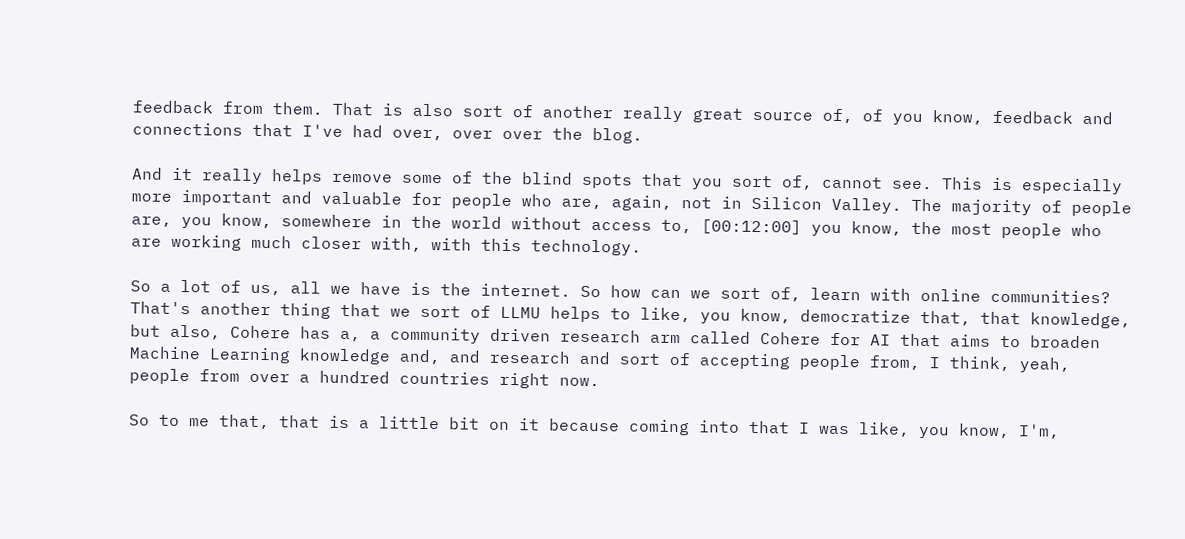feedback from them. That is also sort of another really great source of, of you know, feedback and connections that I've had over, over over the blog.

And it really helps remove some of the blind spots that you sort of, cannot see. This is especially more important and valuable for people who are, again, not in Silicon Valley. The majority of people are, you know, somewhere in the world without access to, [00:12:00] you know, the most people who are working much closer with, with this technology.

So a lot of us, all we have is the internet. So how can we sort of, learn with online communities? That's another thing that we sort of LLMU helps to like, you know, democratize that, that knowledge, but also, Cohere has a, a community driven research arm called Cohere for AI that aims to broaden Machine Learning knowledge and, and research and sort of accepting people from, I think, yeah, people from over a hundred countries right now.

So to me that, that is a little bit on it because coming into that I was like, you know, I'm,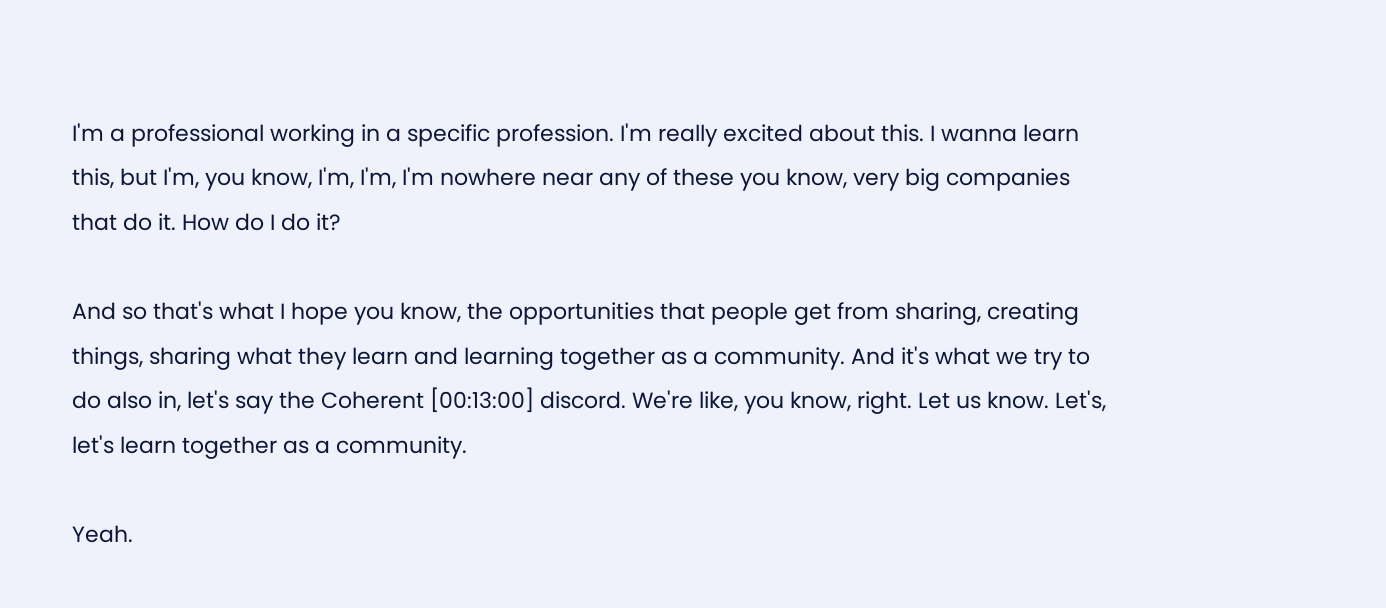I'm a professional working in a specific profession. I'm really excited about this. I wanna learn this, but I'm, you know, I'm, I'm, I'm nowhere near any of these you know, very big companies that do it. How do I do it?

And so that's what I hope you know, the opportunities that people get from sharing, creating things, sharing what they learn and learning together as a community. And it's what we try to do also in, let's say the Coherent [00:13:00] discord. We're like, you know, right. Let us know. Let's, let's learn together as a community.

Yeah.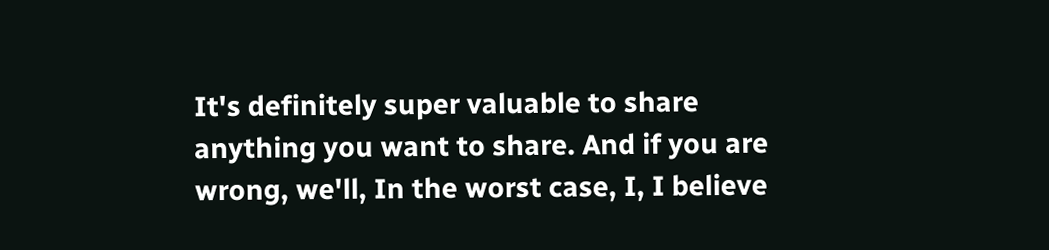It's definitely super valuable to share anything you want to share. And if you are wrong, we'll, In the worst case, I, I believe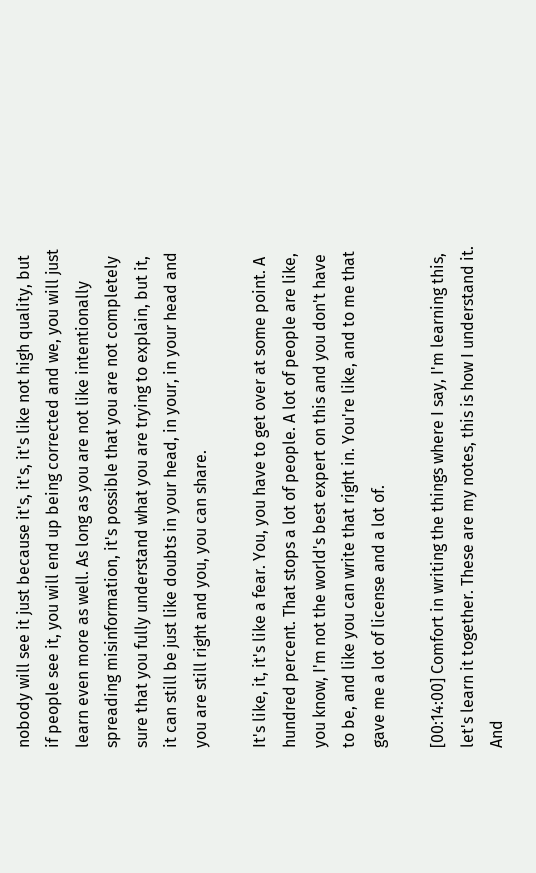nobody will see it just because it's, it's, it's like not high quality, but if people see it, you will end up being corrected and we, you will just learn even more as well. As long as you are not like intentionally spreading misinformation, it's possible that you are not completely sure that you fully understand what you are trying to explain, but it, it can still be just like doubts in your head, in your, in your head and you are still right and you, you can share.

It's like, it, it's like a fear. You, you have to get over at some point. A hundred percent. That stops a lot of people. A lot of people are like, you know, I'm not the world's best expert on this and you don't have to be, and like you can write that right in. You're like, and to me that gave me a lot of license and a lot of.

[00:14:00] Comfort in writing the things where I say, I'm learning this, let's learn it together. These are my notes, this is how I understand it. And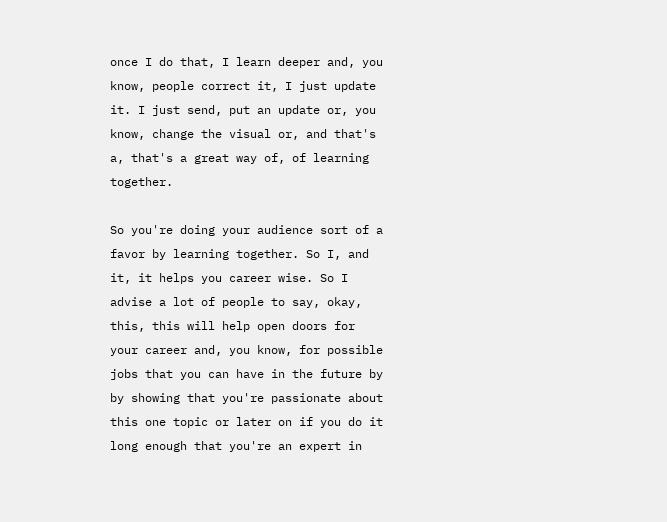once I do that, I learn deeper and, you know, people correct it, I just update it. I just send, put an update or, you know, change the visual or, and that's a, that's a great way of, of learning together.

So you're doing your audience sort of a favor by learning together. So I, and it, it helps you career wise. So I advise a lot of people to say, okay, this, this will help open doors for your career and, you know, for possible jobs that you can have in the future by by showing that you're passionate about this one topic or later on if you do it long enough that you're an expert in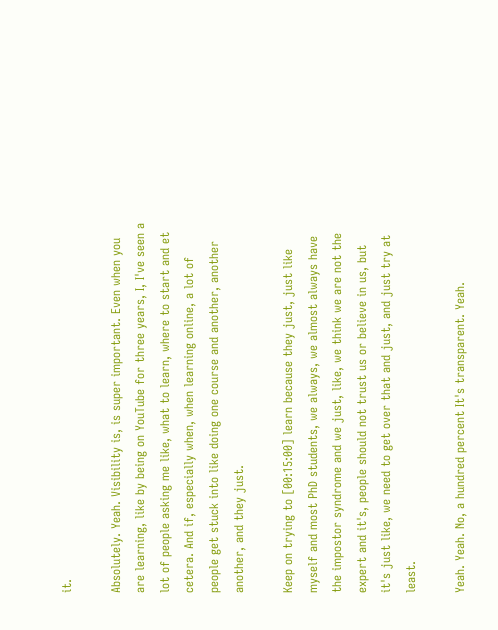it.

Absolutely. Yeah. Visibility is, is super important. Even when you are learning, like by being on YouTube for three years, I, I've seen a lot of people asking me like, what to learn, where to start and et cetera. And if, especially when, when learning online, a lot of people get stuck into like doing one course and another, another another, and they just.

Keep on trying to [00:15:00] learn because they just, just like myself and most PhD students, we always, we almost always have the impostor syndrome and we just, like, we think we are not the expert and it's, people should not trust us or believe in us, but it's just like, we need to get over that and just, and just try at least.

Yeah. Yeah. No, a hundred percent It's transparent. Yeah.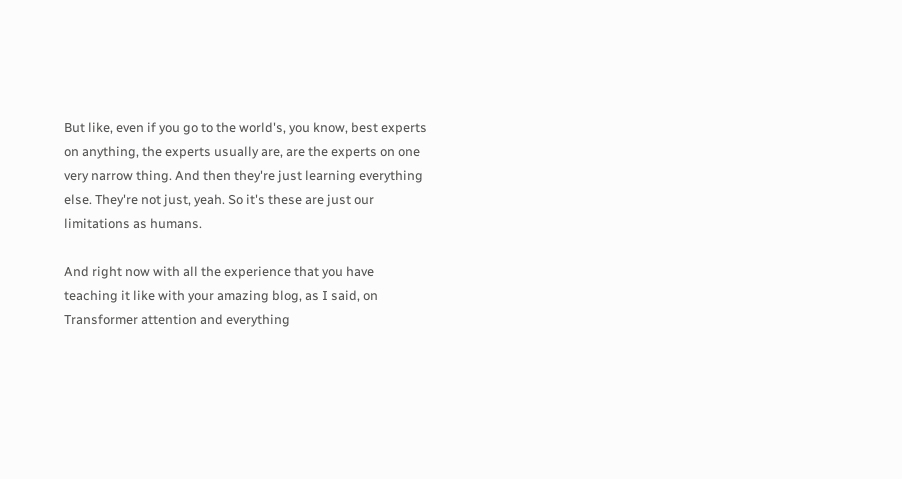But like, even if you go to the world's, you know, best experts on anything, the experts usually are, are the experts on one very narrow thing. And then they're just learning everything else. They're not just, yeah. So it's these are just our limitations as humans.

And right now with all the experience that you have teaching it like with your amazing blog, as I said, on Transformer attention and everything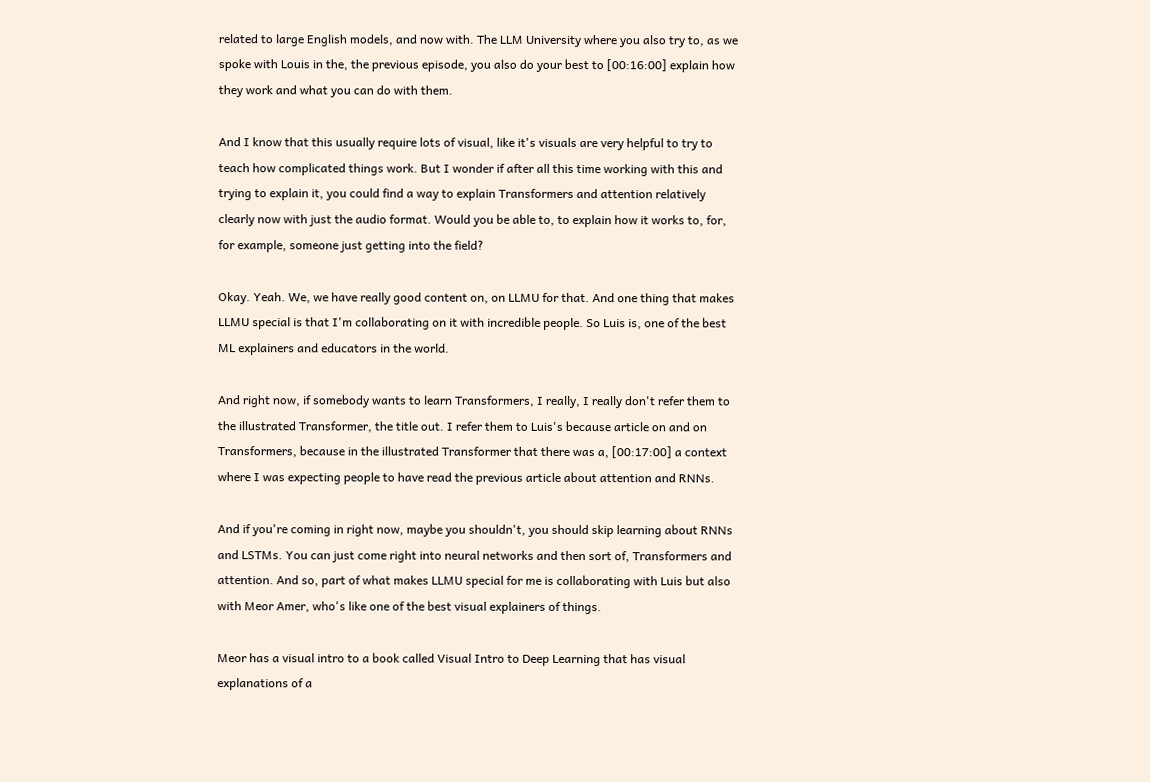related to large English models, and now with. The LLM University where you also try to, as we spoke with Louis in the, the previous episode, you also do your best to [00:16:00] explain how they work and what you can do with them.

And I know that this usually require lots of visual, like it's visuals are very helpful to try to teach how complicated things work. But I wonder if after all this time working with this and trying to explain it, you could find a way to explain Transformers and attention relatively clearly now with just the audio format. Would you be able to, to explain how it works to, for, for example, someone just getting into the field?

Okay. Yeah. We, we have really good content on, on LLMU for that. And one thing that makes LLMU special is that I'm collaborating on it with incredible people. So Luis is, one of the best ML explainers and educators in the world.

And right now, if somebody wants to learn Transformers, I really, I really don't refer them to the illustrated Transformer, the title out. I refer them to Luis's because article on and on Transformers, because in the illustrated Transformer that there was a, [00:17:00] a context where I was expecting people to have read the previous article about attention and RNNs.

And if you're coming in right now, maybe you shouldn't, you should skip learning about RNNs and LSTMs. You can just come right into neural networks and then sort of, Transformers and attention. And so, part of what makes LLMU special for me is collaborating with Luis but also with Meor Amer, who's like one of the best visual explainers of things.

Meor has a visual intro to a book called Visual Intro to Deep Learning that has visual explanations of a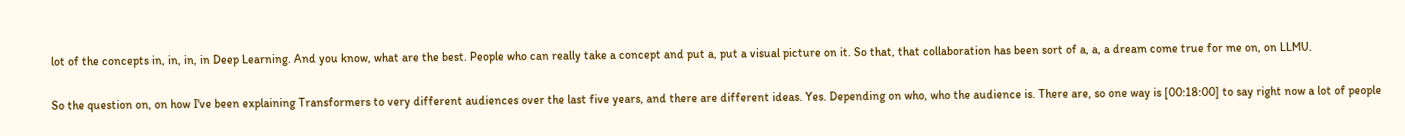lot of the concepts in, in, in, in Deep Learning. And you know, what are the best. People who can really take a concept and put a, put a visual picture on it. So that, that collaboration has been sort of a, a, a dream come true for me on, on LLMU.

So the question on, on how I've been explaining Transformers to very different audiences over the last five years, and there are different ideas. Yes. Depending on who, who the audience is. There are, so one way is [00:18:00] to say right now a lot of people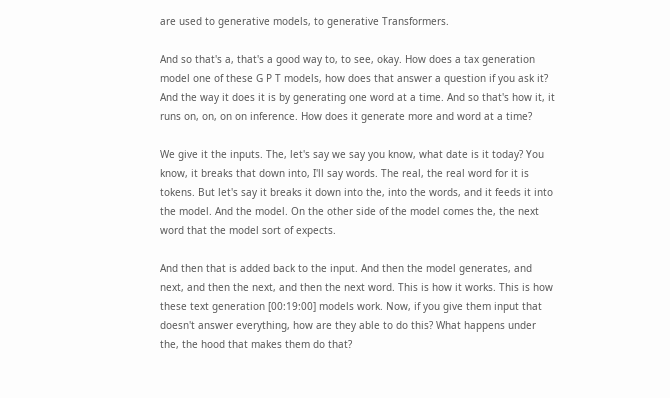are used to generative models, to generative Transformers.

And so that's a, that's a good way to, to see, okay. How does a tax generation model one of these G P T models, how does that answer a question if you ask it? And the way it does it is by generating one word at a time. And so that's how it, it runs on, on, on on inference. How does it generate more and word at a time?

We give it the inputs. The, let's say we say you know, what date is it today? You know, it breaks that down into, I'll say words. The real, the real word for it is tokens. But let's say it breaks it down into the, into the words, and it feeds it into the model. And the model. On the other side of the model comes the, the next word that the model sort of expects.

And then that is added back to the input. And then the model generates, and next, and then the next, and then the next word. This is how it works. This is how these text generation [00:19:00] models work. Now, if you give them input that doesn't answer everything, how are they able to do this? What happens under the, the hood that makes them do that?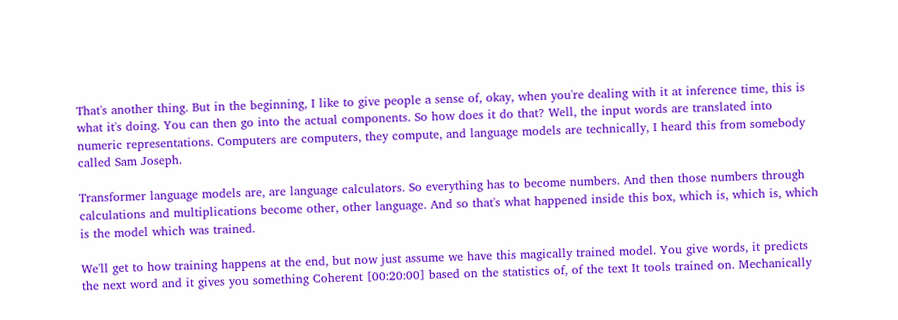That's another thing. But in the beginning, I like to give people a sense of, okay, when you're dealing with it at inference time, this is what it's doing. You can then go into the actual components. So how does it do that? Well, the input words are translated into numeric representations. Computers are computers, they compute, and language models are technically, I heard this from somebody called Sam Joseph.

Transformer language models are, are language calculators. So everything has to become numbers. And then those numbers through calculations and multiplications become other, other language. And so that's what happened inside this box, which is, which is, which is the model which was trained.

We'll get to how training happens at the end, but now just assume we have this magically trained model. You give words, it predicts the next word and it gives you something Coherent [00:20:00] based on the statistics of, of the text It tools trained on. Mechanically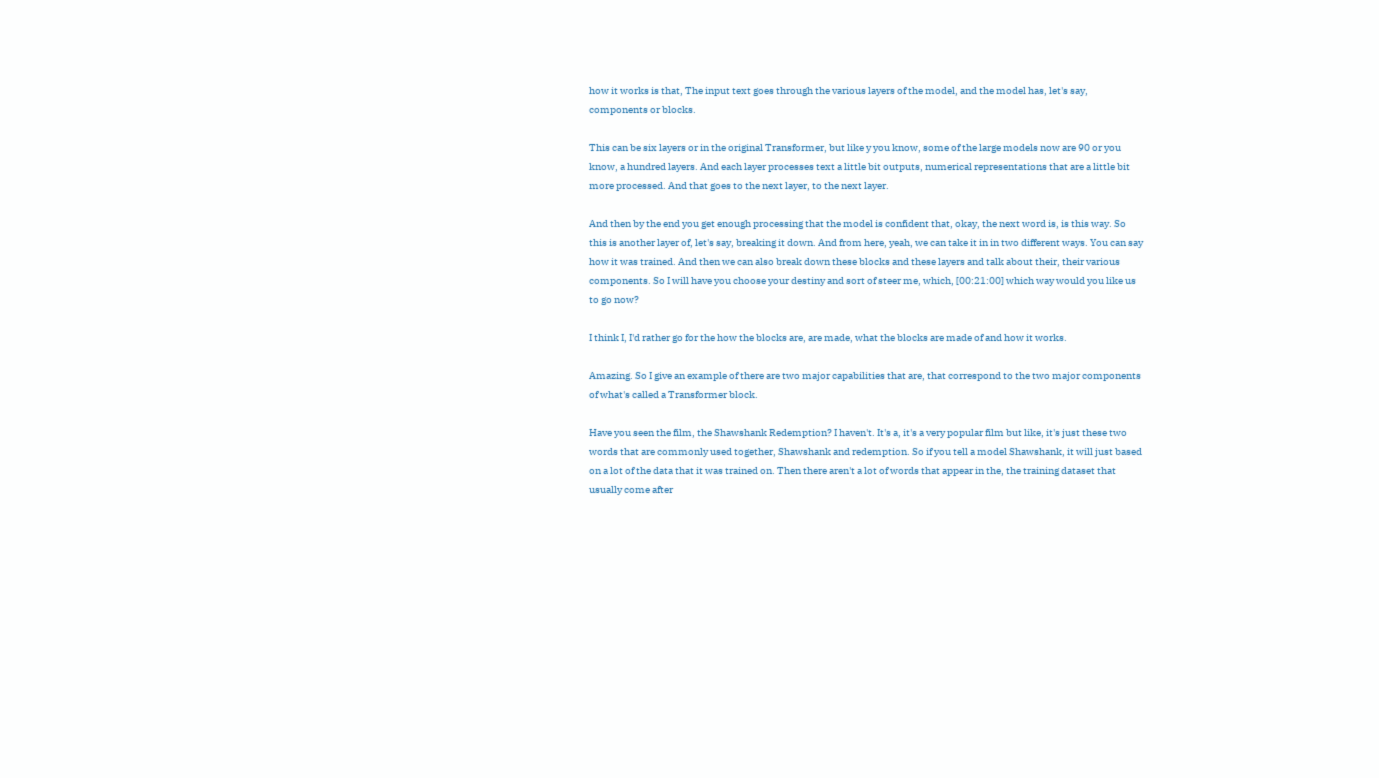how it works is that, The input text goes through the various layers of the model, and the model has, let's say, components or blocks.

This can be six layers or in the original Transformer, but like y you know, some of the large models now are 90 or you know, a hundred layers. And each layer processes text a little bit outputs, numerical representations that are a little bit more processed. And that goes to the next layer, to the next layer.

And then by the end you get enough processing that the model is confident that, okay, the next word is, is this way. So this is another layer of, let's say, breaking it down. And from here, yeah, we can take it in in two different ways. You can say how it was trained. And then we can also break down these blocks and these layers and talk about their, their various components. So I will have you choose your destiny and sort of steer me, which, [00:21:00] which way would you like us to go now?

I think I, I'd rather go for the how the blocks are, are made, what the blocks are made of and how it works.

Amazing. So I give an example of there are two major capabilities that are, that correspond to the two major components of what's called a Transformer block.

Have you seen the film, the Shawshank Redemption? I haven't. It's a, it's a very popular film but like, it's just these two words that are commonly used together, Shawshank and redemption. So if you tell a model Shawshank, it will just based on a lot of the data that it was trained on. Then there aren't a lot of words that appear in the, the training dataset that usually come after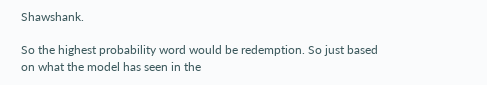Shawshank.

So the highest probability word would be redemption. So just based on what the model has seen in the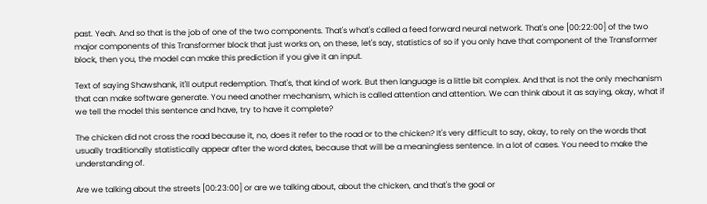past. Yeah. And so that is the job of one of the two components. That's what's called a feed forward neural network. That's one [00:22:00] of the two major components of this Transformer block that just works on, on these, let's say, statistics of so if you only have that component of the Transformer block, then you, the model can make this prediction if you give it an input.

Text of saying Shawshank, it'll output redemption. That's, that kind of work. But then language is a little bit complex. And that is not the only mechanism that can make software generate. You need another mechanism, which is called attention and attention. We can think about it as saying, okay, what if we tell the model this sentence and have, try to have it complete?

The chicken did not cross the road because it, no, does it refer to the road or to the chicken? It's very difficult to say, okay, to rely on the words that usually traditionally statistically appear after the word dates, because that will be a meaningless sentence. In a lot of cases. You need to make the understanding of.

Are we talking about the streets [00:23:00] or are we talking about, about the chicken, and that's the goal or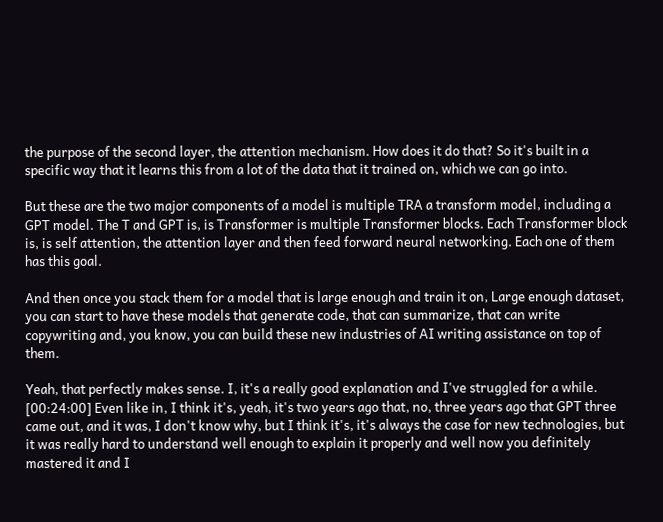the purpose of the second layer, the attention mechanism. How does it do that? So it's built in a specific way that it learns this from a lot of the data that it trained on, which we can go into.

But these are the two major components of a model is multiple TRA a transform model, including a GPT model. The T and GPT is, is Transformer is multiple Transformer blocks. Each Transformer block is, is self attention, the attention layer and then feed forward neural networking. Each one of them has this goal.

And then once you stack them for a model that is large enough and train it on, Large enough dataset, you can start to have these models that generate code, that can summarize, that can write copywriting and, you know, you can build these new industries of AI writing assistance on top of them.

Yeah, that perfectly makes sense. I, it's a really good explanation and I've struggled for a while. [00:24:00] Even like in, I think it's, yeah, it's two years ago that, no, three years ago that GPT three came out, and it was, I don't know why, but I think it's, it's always the case for new technologies, but it was really hard to understand well enough to explain it properly and well now you definitely mastered it and I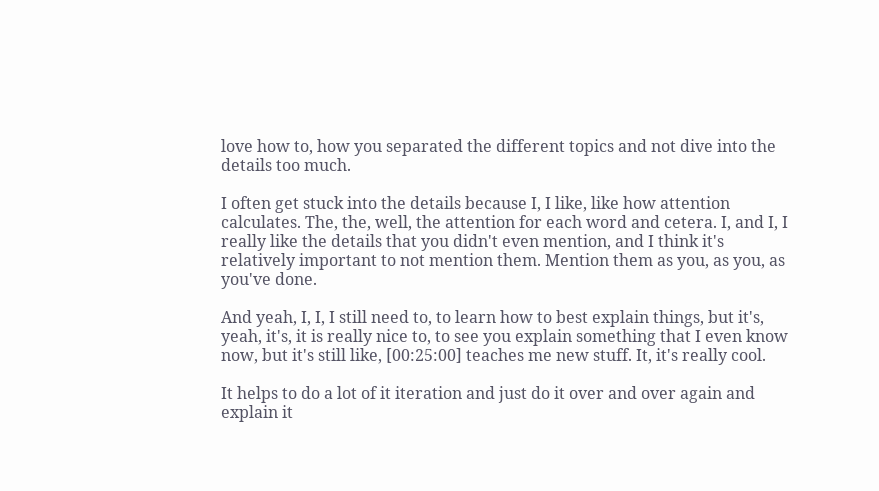love how to, how you separated the different topics and not dive into the details too much.

I often get stuck into the details because I, I like, like how attention calculates. The, the, well, the attention for each word and cetera. I, and I, I really like the details that you didn't even mention, and I think it's relatively important to not mention them. Mention them as you, as you, as you've done.

And yeah, I, I, I still need to, to learn how to best explain things, but it's, yeah, it's, it is really nice to, to see you explain something that I even know now, but it's still like, [00:25:00] teaches me new stuff. It, it's really cool.

It helps to do a lot of it iteration and just do it over and over again and explain it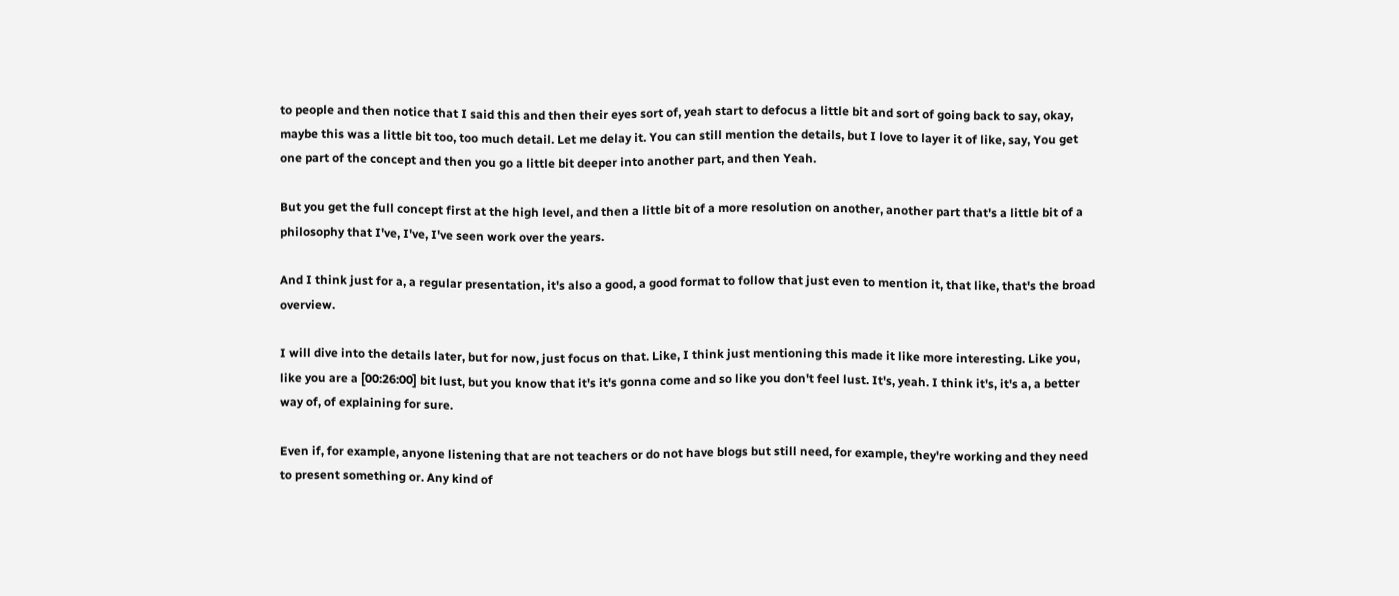to people and then notice that I said this and then their eyes sort of, yeah start to defocus a little bit and sort of going back to say, okay, maybe this was a little bit too, too much detail. Let me delay it. You can still mention the details, but I love to layer it of like, say, You get one part of the concept and then you go a little bit deeper into another part, and then Yeah.

But you get the full concept first at the high level, and then a little bit of a more resolution on another, another part that's a little bit of a philosophy that I've, I've, I've seen work over the years.

And I think just for a, a regular presentation, it's also a good, a good format to follow that just even to mention it, that like, that's the broad overview.

I will dive into the details later, but for now, just focus on that. Like, I think just mentioning this made it like more interesting. Like you, like you are a [00:26:00] bit lust, but you know that it's it's gonna come and so like you don't feel lust. It's, yeah. I think it's, it's a, a better way of, of explaining for sure.

Even if, for example, anyone listening that are not teachers or do not have blogs but still need, for example, they're working and they need to present something or. Any kind of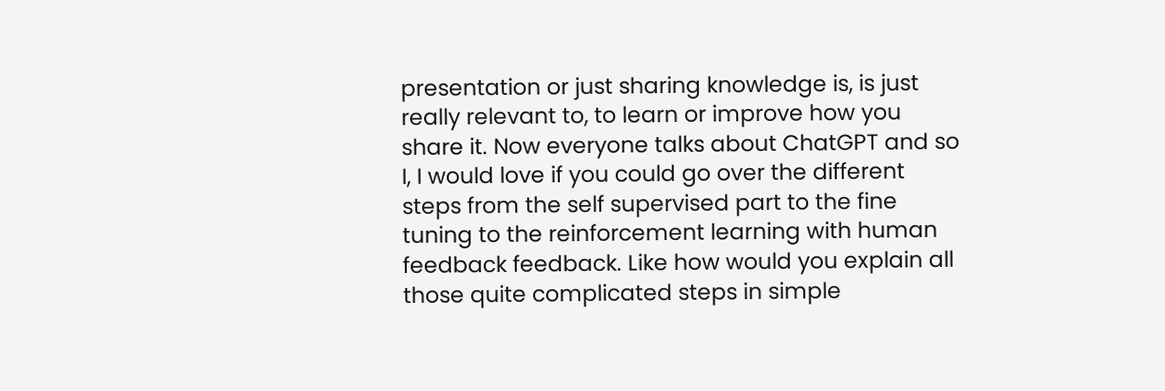presentation or just sharing knowledge is, is just really relevant to, to learn or improve how you share it. Now everyone talks about ChatGPT and so I, I would love if you could go over the different steps from the self supervised part to the fine tuning to the reinforcement learning with human feedback feedback. Like how would you explain all those quite complicated steps in simple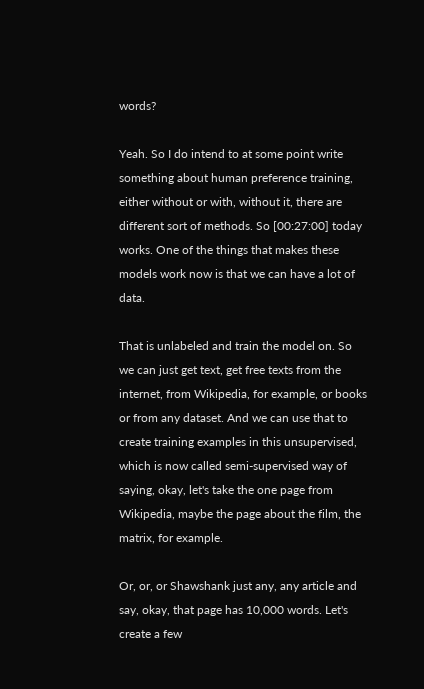words?

Yeah. So I do intend to at some point write something about human preference training, either without or with, without it, there are different sort of methods. So [00:27:00] today works. One of the things that makes these models work now is that we can have a lot of data.

That is unlabeled and train the model on. So we can just get text, get free texts from the internet, from Wikipedia, for example, or books or from any dataset. And we can use that to create training examples in this unsupervised, which is now called semi-supervised way of saying, okay, let's take the one page from Wikipedia, maybe the page about the film, the matrix, for example.

Or, or, or Shawshank just any, any article and say, okay, that page has 10,000 words. Let's create a few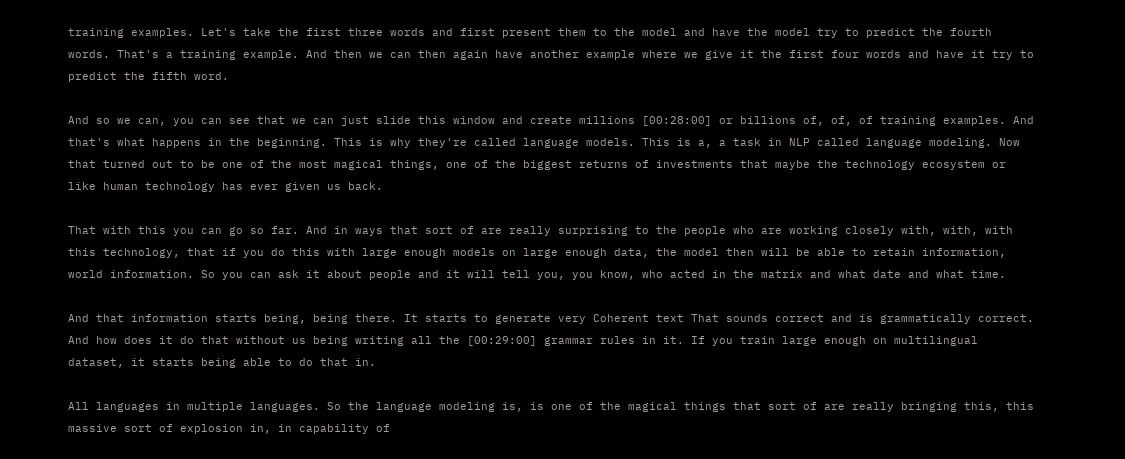training examples. Let's take the first three words and first present them to the model and have the model try to predict the fourth words. That's a training example. And then we can then again have another example where we give it the first four words and have it try to predict the fifth word.

And so we can, you can see that we can just slide this window and create millions [00:28:00] or billions of, of, of training examples. And that's what happens in the beginning. This is why they're called language models. This is a, a task in NLP called language modeling. Now that turned out to be one of the most magical things, one of the biggest returns of investments that maybe the technology ecosystem or like human technology has ever given us back.

That with this you can go so far. And in ways that sort of are really surprising to the people who are working closely with, with, with this technology, that if you do this with large enough models on large enough data, the model then will be able to retain information, world information. So you can ask it about people and it will tell you, you know, who acted in the matrix and what date and what time.

And that information starts being, being there. It starts to generate very Coherent text That sounds correct and is grammatically correct. And how does it do that without us being writing all the [00:29:00] grammar rules in it. If you train large enough on multilingual dataset, it starts being able to do that in.

All languages in multiple languages. So the language modeling is, is one of the magical things that sort of are really bringing this, this massive sort of explosion in, in capability of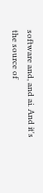software and, and ai. And it's the source of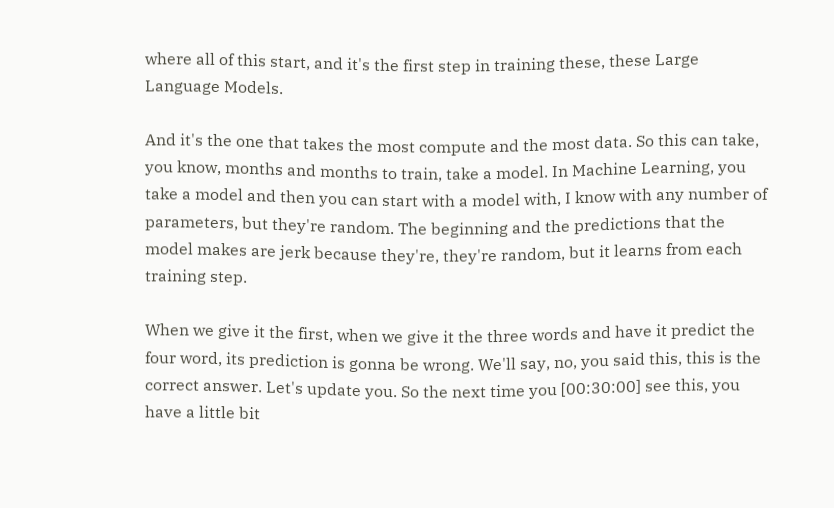where all of this start, and it's the first step in training these, these Large Language Models.

And it's the one that takes the most compute and the most data. So this can take, you know, months and months to train, take a model. In Machine Learning, you take a model and then you can start with a model with, I know with any number of parameters, but they're random. The beginning and the predictions that the model makes are jerk because they're, they're random, but it learns from each training step.

When we give it the first, when we give it the three words and have it predict the four word, its prediction is gonna be wrong. We'll say, no, you said this, this is the correct answer. Let's update you. So the next time you [00:30:00] see this, you have a little bit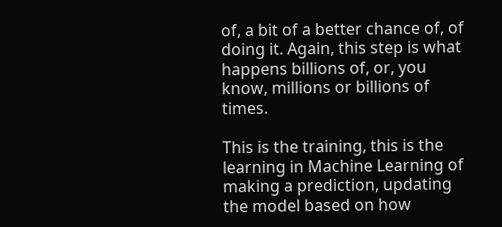of, a bit of a better chance of, of doing it. Again, this step is what happens billions of, or, you know, millions or billions of times.

This is the training, this is the learning in Machine Learning of making a prediction, updating the model based on how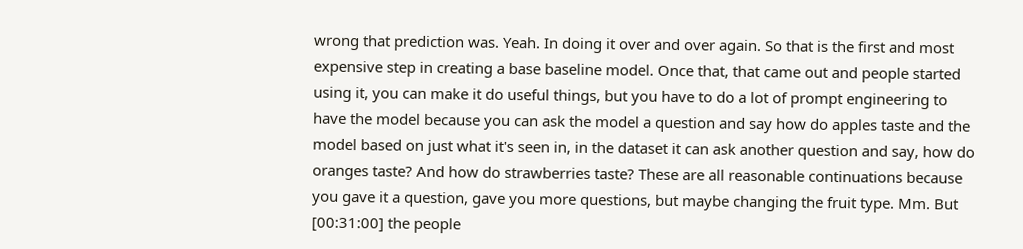wrong that prediction was. Yeah. In doing it over and over again. So that is the first and most expensive step in creating a base baseline model. Once that, that came out and people started using it, you can make it do useful things, but you have to do a lot of prompt engineering to have the model because you can ask the model a question and say how do apples taste and the model based on just what it's seen in, in the dataset it can ask another question and say, how do oranges taste? And how do strawberries taste? These are all reasonable continuations because you gave it a question, gave you more questions, but maybe changing the fruit type. Mm. But [00:31:00] the people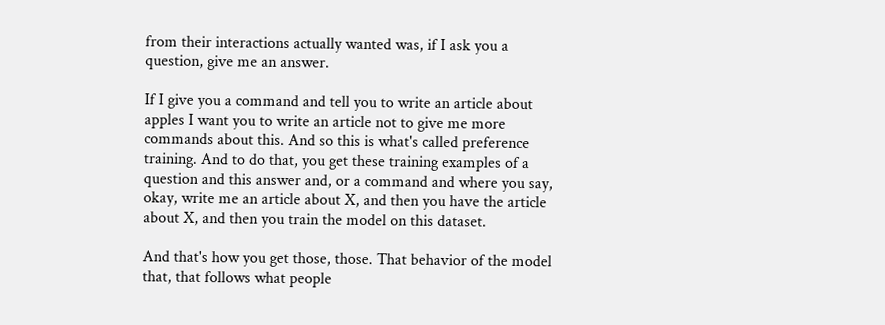from their interactions actually wanted was, if I ask you a question, give me an answer.

If I give you a command and tell you to write an article about apples I want you to write an article not to give me more commands about this. And so this is what's called preference training. And to do that, you get these training examples of a question and this answer and, or a command and where you say, okay, write me an article about X, and then you have the article about X, and then you train the model on this dataset.

And that's how you get those, those. That behavior of the model that, that follows what people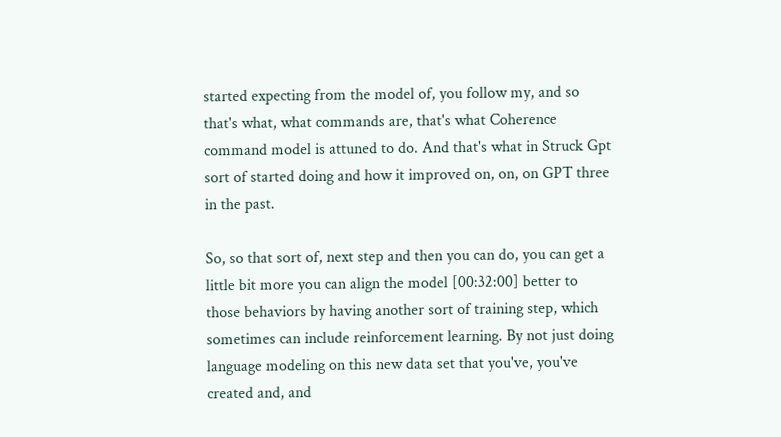started expecting from the model of, you follow my, and so that's what, what commands are, that's what Coherence command model is attuned to do. And that's what in Struck Gpt sort of started doing and how it improved on, on, on GPT three in the past.

So, so that sort of, next step and then you can do, you can get a little bit more you can align the model [00:32:00] better to those behaviors by having another sort of training step, which sometimes can include reinforcement learning. By not just doing language modeling on this new data set that you've, you've created and, and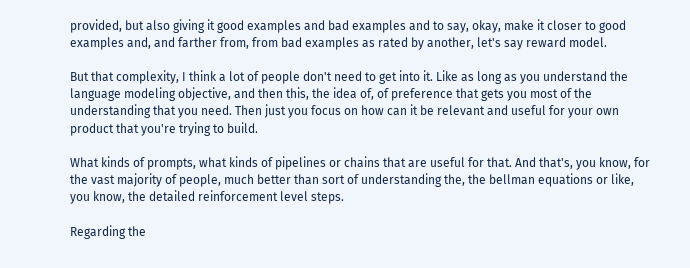provided, but also giving it good examples and bad examples and to say, okay, make it closer to good examples and, and farther from, from bad examples as rated by another, let's say reward model.

But that complexity, I think a lot of people don't need to get into it. Like as long as you understand the language modeling objective, and then this, the idea of, of preference that gets you most of the understanding that you need. Then just you focus on how can it be relevant and useful for your own product that you're trying to build.

What kinds of prompts, what kinds of pipelines or chains that are useful for that. And that's, you know, for the vast majority of people, much better than sort of understanding the, the bellman equations or like, you know, the detailed reinforcement level steps.

Regarding the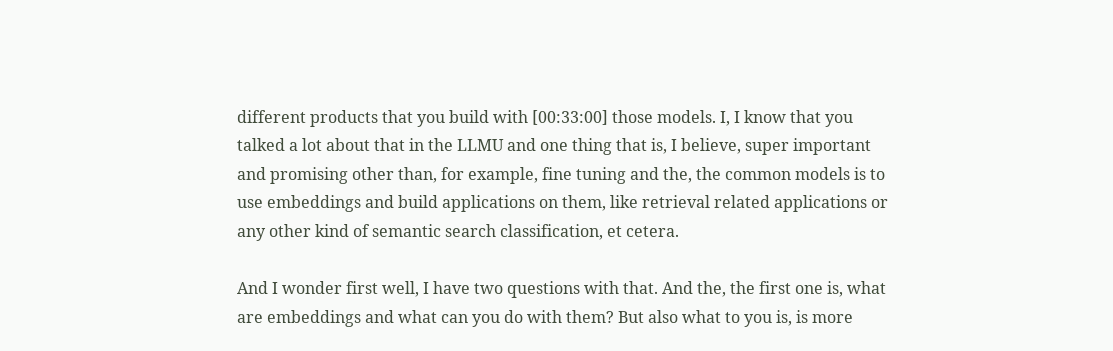different products that you build with [00:33:00] those models. I, I know that you talked a lot about that in the LLMU and one thing that is, I believe, super important and promising other than, for example, fine tuning and the, the common models is to use embeddings and build applications on them, like retrieval related applications or any other kind of semantic search classification, et cetera.

And I wonder first well, I have two questions with that. And the, the first one is, what are embeddings and what can you do with them? But also what to you is, is more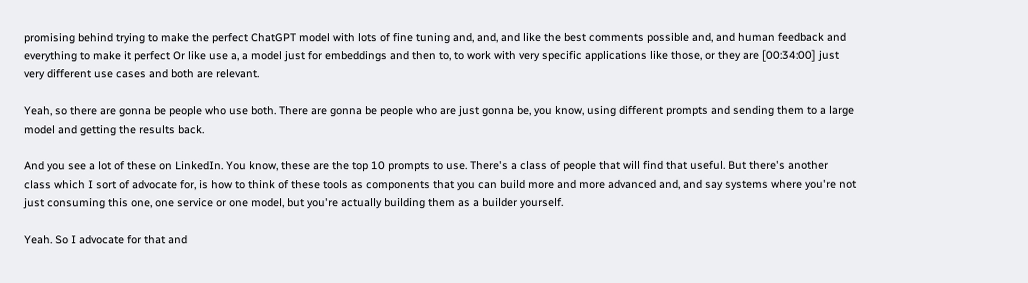promising behind trying to make the perfect ChatGPT model with lots of fine tuning and, and, and like the best comments possible and, and human feedback and everything to make it perfect Or like use a, a model just for embeddings and then to, to work with very specific applications like those, or they are [00:34:00] just very different use cases and both are relevant.

Yeah, so there are gonna be people who use both. There are gonna be people who are just gonna be, you know, using different prompts and sending them to a large model and getting the results back.

And you see a lot of these on LinkedIn. You know, these are the top 10 prompts to use. There's a class of people that will find that useful. But there's another class which I sort of advocate for, is how to think of these tools as components that you can build more and more advanced and, and say systems where you're not just consuming this one, one service or one model, but you're actually building them as a builder yourself.

Yeah. So I advocate for that and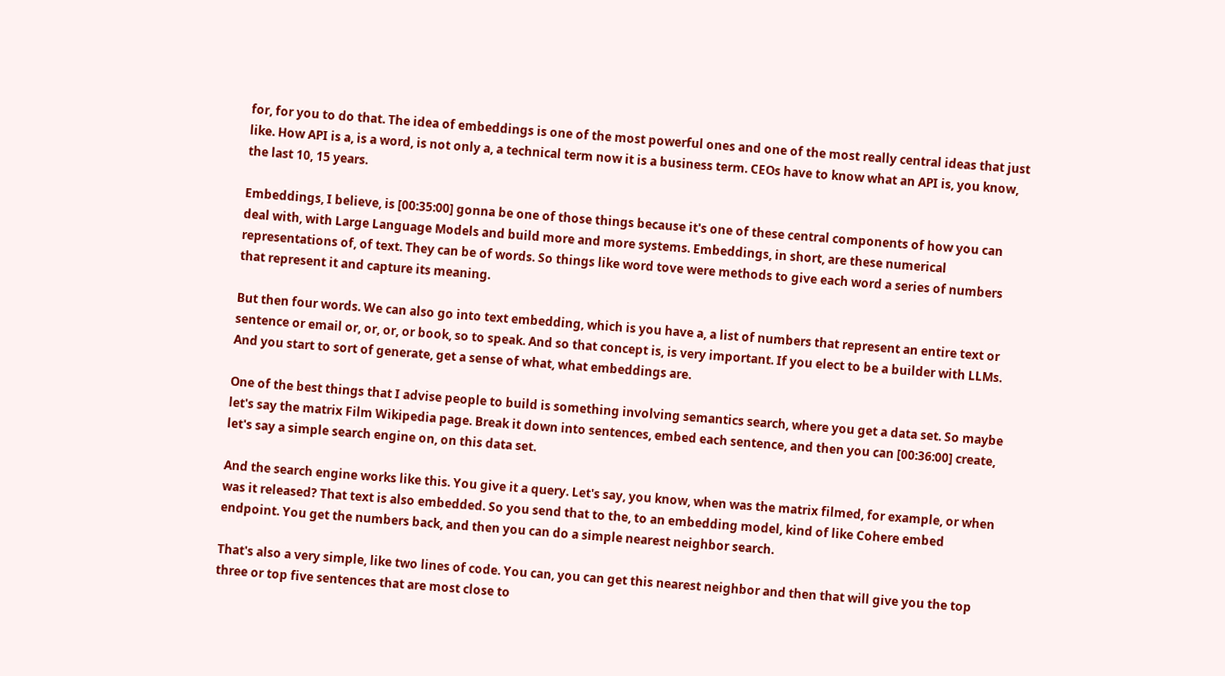for, for you to do that. The idea of embeddings is one of the most powerful ones and one of the most really central ideas that just like. How API is a, is a word, is not only a, a technical term now it is a business term. CEOs have to know what an API is, you know, the last 10, 15 years.

Embeddings, I believe, is [00:35:00] gonna be one of those things because it's one of these central components of how you can deal with, with Large Language Models and build more and more systems. Embeddings, in short, are these numerical representations of, of text. They can be of words. So things like word tove were methods to give each word a series of numbers that represent it and capture its meaning.

But then four words. We can also go into text embedding, which is you have a, a list of numbers that represent an entire text or sentence or email or, or, or, or book, so to speak. And so that concept is, is very important. If you elect to be a builder with LLMs. And you start to sort of generate, get a sense of what, what embeddings are.

One of the best things that I advise people to build is something involving semantics search, where you get a data set. So maybe let's say the matrix Film Wikipedia page. Break it down into sentences, embed each sentence, and then you can [00:36:00] create, let's say a simple search engine on, on this data set.

And the search engine works like this. You give it a query. Let's say, you know, when was the matrix filmed, for example, or when was it released? That text is also embedded. So you send that to the, to an embedding model, kind of like Cohere embed endpoint. You get the numbers back, and then you can do a simple nearest neighbor search.

That's also a very simple, like two lines of code. You can, you can get this nearest neighbor and then that will give you the top three or top five sentences that are most close to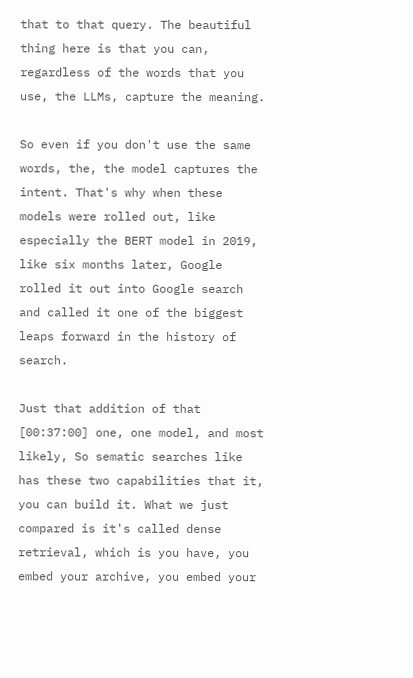that to that query. The beautiful thing here is that you can, regardless of the words that you use, the LLMs, capture the meaning.

So even if you don't use the same words, the, the model captures the intent. That's why when these models were rolled out, like especially the BERT model in 2019, like six months later, Google rolled it out into Google search and called it one of the biggest leaps forward in the history of search.

Just that addition of that [00:37:00] one, one model, and most likely, So sematic searches like has these two capabilities that it, you can build it. What we just compared is it's called dense retrieval, which is you have, you embed your archive, you embed your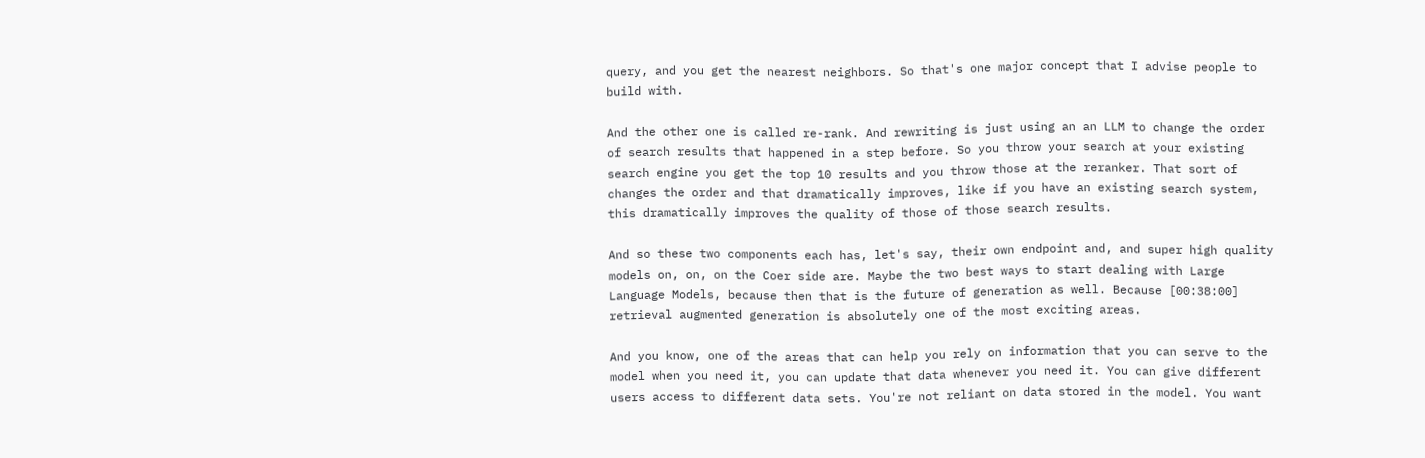query, and you get the nearest neighbors. So that's one major concept that I advise people to build with.

And the other one is called re-rank. And rewriting is just using an an LLM to change the order of search results that happened in a step before. So you throw your search at your existing search engine you get the top 10 results and you throw those at the reranker. That sort of changes the order and that dramatically improves, like if you have an existing search system, this dramatically improves the quality of those of those search results.

And so these two components each has, let's say, their own endpoint and, and super high quality models on, on, on the Coer side are. Maybe the two best ways to start dealing with Large Language Models, because then that is the future of generation as well. Because [00:38:00] retrieval augmented generation is absolutely one of the most exciting areas.

And you know, one of the areas that can help you rely on information that you can serve to the model when you need it, you can update that data whenever you need it. You can give different users access to different data sets. You're not reliant on data stored in the model. You want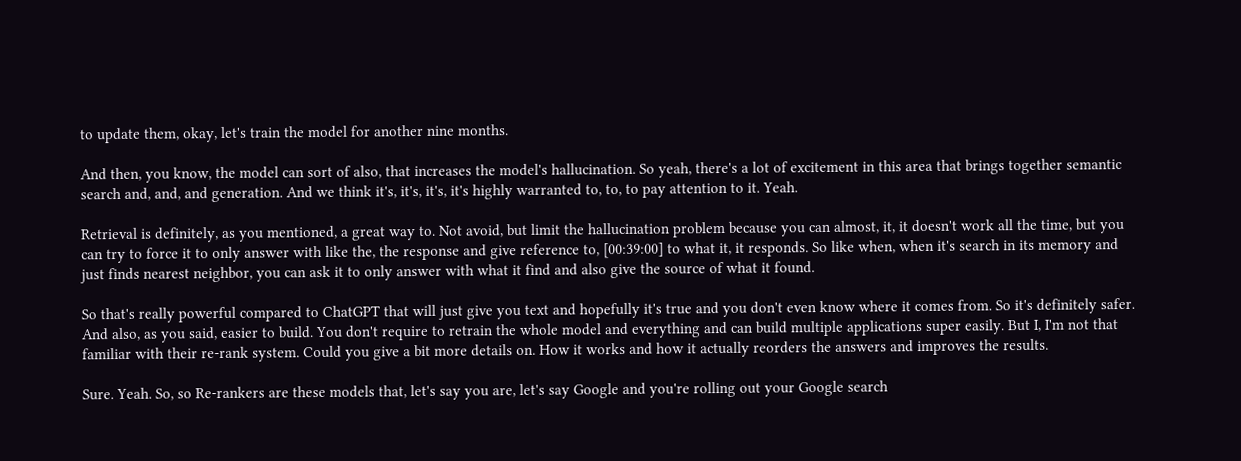to update them, okay, let's train the model for another nine months.

And then, you know, the model can sort of also, that increases the model's hallucination. So yeah, there's a lot of excitement in this area that brings together semantic search and, and, and generation. And we think it's, it's, it's, it's highly warranted to, to, to pay attention to it. Yeah.

Retrieval is definitely, as you mentioned, a great way to. Not avoid, but limit the hallucination problem because you can almost, it, it doesn't work all the time, but you can try to force it to only answer with like the, the response and give reference to, [00:39:00] to what it, it responds. So like when, when it's search in its memory and just finds nearest neighbor, you can ask it to only answer with what it find and also give the source of what it found.

So that's really powerful compared to ChatGPT that will just give you text and hopefully it's true and you don't even know where it comes from. So it's definitely safer. And also, as you said, easier to build. You don't require to retrain the whole model and everything and can build multiple applications super easily. But I, I'm not that familiar with their re-rank system. Could you give a bit more details on. How it works and how it actually reorders the answers and improves the results.

Sure. Yeah. So, so Re-rankers are these models that, let's say you are, let's say Google and you're rolling out your Google search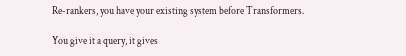Re-rankers, you have your existing system before Transformers.

You give it a query, it gives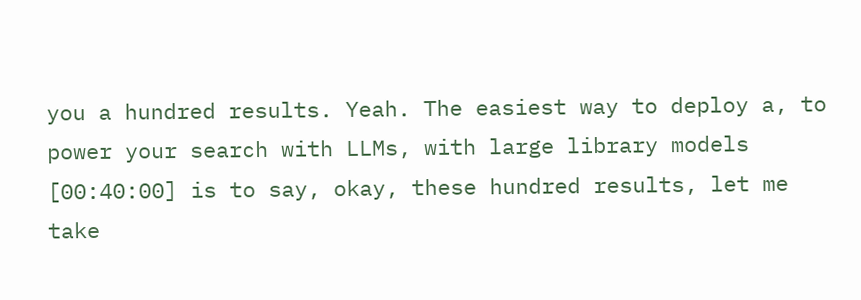you a hundred results. Yeah. The easiest way to deploy a, to power your search with LLMs, with large library models [00:40:00] is to say, okay, these hundred results, let me take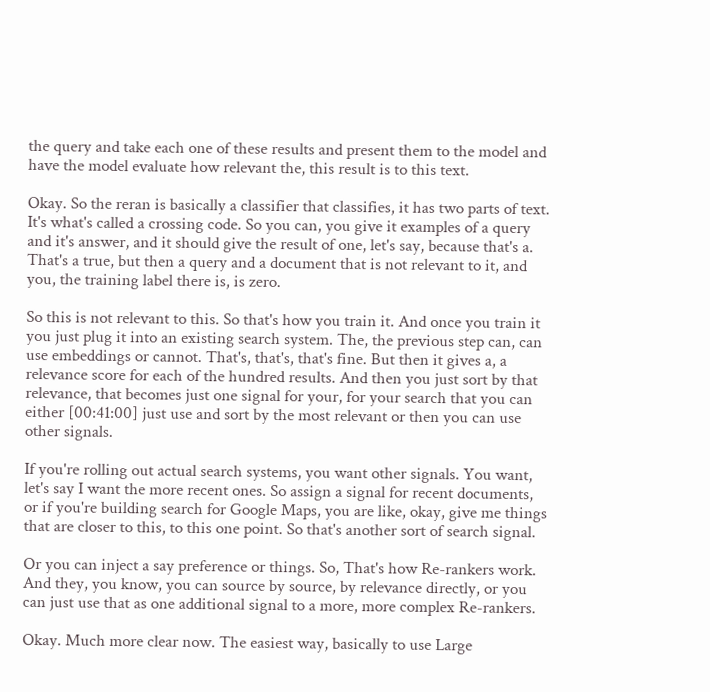the query and take each one of these results and present them to the model and have the model evaluate how relevant the, this result is to this text.

Okay. So the reran is basically a classifier that classifies, it has two parts of text. It's what's called a crossing code. So you can, you give it examples of a query and it's answer, and it should give the result of one, let's say, because that's a. That's a true, but then a query and a document that is not relevant to it, and you, the training label there is, is zero.

So this is not relevant to this. So that's how you train it. And once you train it you just plug it into an existing search system. The, the previous step can, can use embeddings or cannot. That's, that's, that's fine. But then it gives a, a relevance score for each of the hundred results. And then you just sort by that relevance, that becomes just one signal for your, for your search that you can either [00:41:00] just use and sort by the most relevant or then you can use other signals.

If you're rolling out actual search systems, you want other signals. You want, let's say I want the more recent ones. So assign a signal for recent documents, or if you're building search for Google Maps, you are like, okay, give me things that are closer to this, to this one point. So that's another sort of search signal.

Or you can inject a say preference or things. So, That's how Re-rankers work. And they, you know, you can source by source, by relevance directly, or you can just use that as one additional signal to a more, more complex Re-rankers.

Okay. Much more clear now. The easiest way, basically to use Large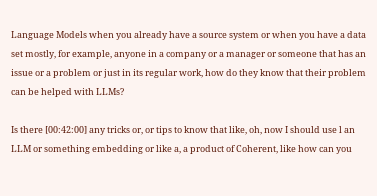Language Models when you already have a source system or when you have a data set mostly, for example, anyone in a company or a manager or someone that has an issue or a problem or just in its regular work, how do they know that their problem can be helped with LLMs?

Is there [00:42:00] any tricks or, or tips to know that like, oh, now I should use l an LLM or something embedding or like a, a product of Coherent, like how can you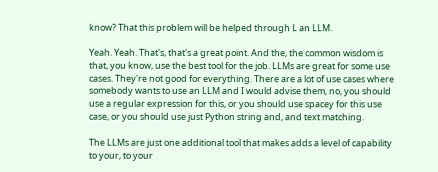know? That this problem will be helped through L an LLM.

Yeah. Yeah. That's, that's a great point. And the, the common wisdom is that, you know, use the best tool for the job. LLMs are great for some use cases. They're not good for everything. There are a lot of use cases where somebody wants to use an LLM and I would advise them, no, you should use a regular expression for this, or you should use spacey for this use case, or you should use just Python string and, and text matching.

The LLMs are just one additional tool that makes adds a level of capability to your, to your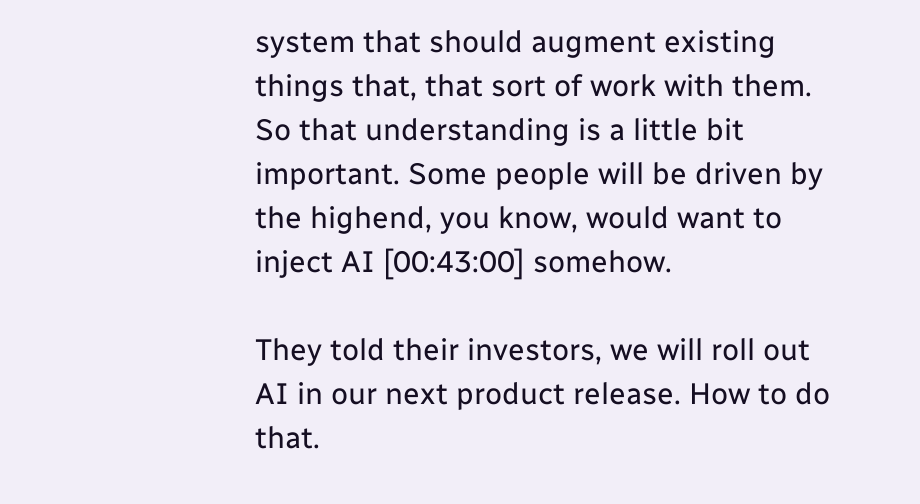system that should augment existing things that, that sort of work with them. So that understanding is a little bit important. Some people will be driven by the highend, you know, would want to inject AI [00:43:00] somehow.

They told their investors, we will roll out AI in our next product release. How to do that.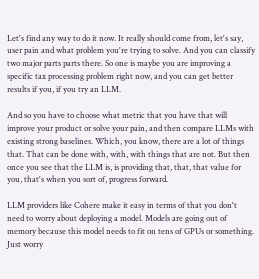Let's find any way to do it now. It really should come from, let's say, user pain and what problem you're trying to solve. And you can classify two major parts parts there. So one is maybe you are improving a specific tax processing problem right now, and you can get better results if you, if you try an LLM.

And so you have to choose what metric that you have that will improve your product or solve your pain, and then compare LLMs with existing strong baselines. Which, you know, there are a lot of things that. That can be done with, with, with things that are not. But then once you see that the LLM is, is providing that, that, that value for you, that's when you sort of, progress forward.

LLM providers like Cohere make it easy in terms of that you don't need to worry about deploying a model. Models are going out of memory because this model needs to fit on tens of GPUs or something. Just worry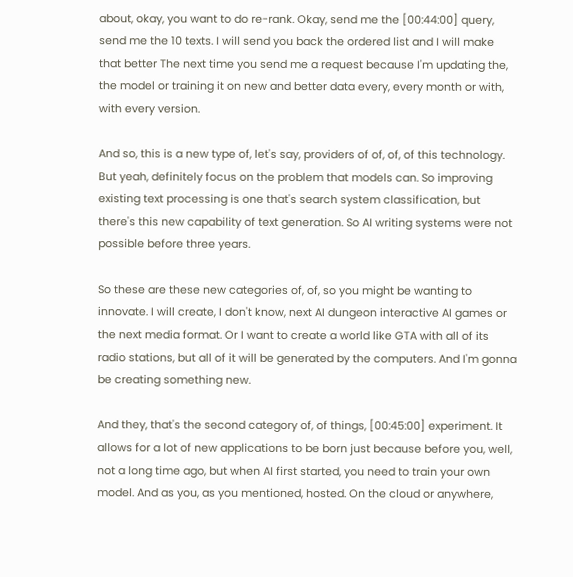about, okay, you want to do re-rank. Okay, send me the [00:44:00] query, send me the 10 texts. I will send you back the ordered list and I will make that better The next time you send me a request because I'm updating the, the model or training it on new and better data every, every month or with, with every version.

And so, this is a new type of, let's say, providers of of, of, of this technology. But yeah, definitely focus on the problem that models can. So improving existing text processing is one that's search system classification, but there's this new capability of text generation. So AI writing systems were not possible before three years.

So these are these new categories of, of, so you might be wanting to innovate. I will create, I don't know, next AI dungeon interactive AI games or the next media format. Or I want to create a world like GTA with all of its radio stations, but all of it will be generated by the computers. And I'm gonna be creating something new.

And they, that's the second category of, of things, [00:45:00] experiment. It allows for a lot of new applications to be born just because before you, well, not a long time ago, but when AI first started, you need to train your own model. And as you, as you mentioned, hosted. On the cloud or anywhere,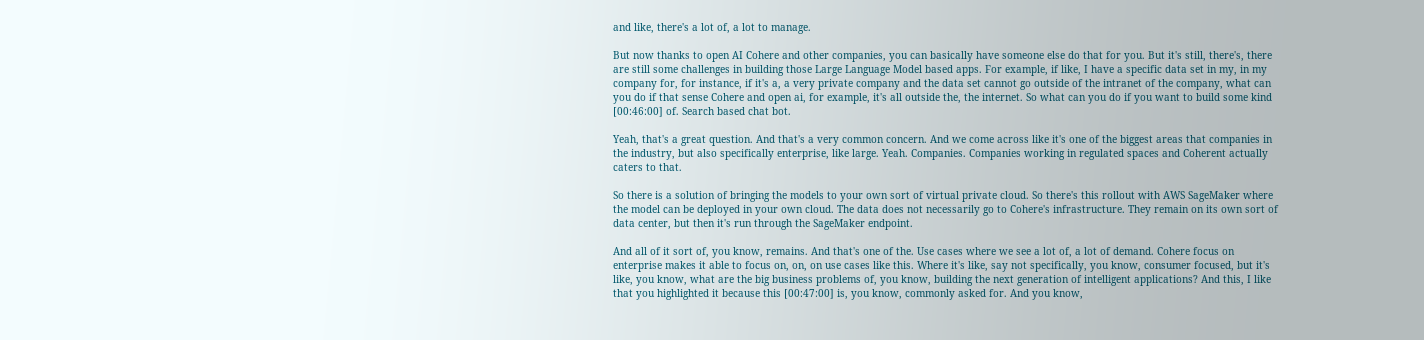and like, there's a lot of, a lot to manage.

But now thanks to open AI Cohere and other companies, you can basically have someone else do that for you. But it's still, there's, there are still some challenges in building those Large Language Model based apps. For example, if like, I have a specific data set in my, in my company for, for instance, if it's a, a very private company and the data set cannot go outside of the intranet of the company, what can you do if that sense Cohere and open ai, for example, it's all outside the, the internet. So what can you do if you want to build some kind [00:46:00] of. Search based chat bot.

Yeah, that's a great question. And that's a very common concern. And we come across like it's one of the biggest areas that companies in the industry, but also specifically enterprise, like large. Yeah. Companies. Companies working in regulated spaces and Coherent actually caters to that.

So there is a solution of bringing the models to your own sort of virtual private cloud. So there's this rollout with AWS SageMaker where the model can be deployed in your own cloud. The data does not necessarily go to Cohere's infrastructure. They remain on its own sort of data center, but then it's run through the SageMaker endpoint.

And all of it sort of, you know, remains. And that's one of the. Use cases where we see a lot of, a lot of demand. Cohere focus on enterprise makes it able to focus on, on, on use cases like this. Where it's like, say not specifically, you know, consumer focused, but it's like, you know, what are the big business problems of, you know, building the next generation of intelligent applications? And this, I like that you highlighted it because this [00:47:00] is, you know, commonly asked for. And you know,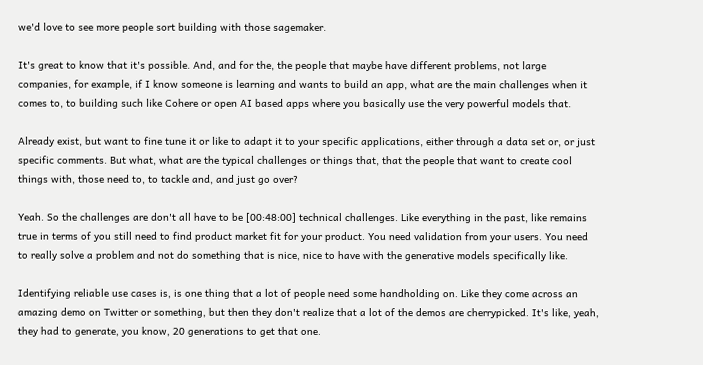we'd love to see more people sort building with those sagemaker.

It's great to know that it's possible. And, and for the, the people that maybe have different problems, not large companies, for example, if I know someone is learning and wants to build an app, what are the main challenges when it comes to, to building such like Cohere or open AI based apps where you basically use the very powerful models that.

Already exist, but want to fine tune it or like to adapt it to your specific applications, either through a data set or, or just specific comments. But what, what are the typical challenges or things that, that the people that want to create cool things with, those need to, to tackle and, and just go over?

Yeah. So the challenges are don't all have to be [00:48:00] technical challenges. Like everything in the past, like remains true in terms of you still need to find product market fit for your product. You need validation from your users. You need to really solve a problem and not do something that is nice, nice to have with the generative models specifically like.

Identifying reliable use cases is, is one thing that a lot of people need some handholding on. Like they come across an amazing demo on Twitter or something, but then they don't realize that a lot of the demos are cherrypicked. It's like, yeah, they had to generate, you know, 20 generations to get that one.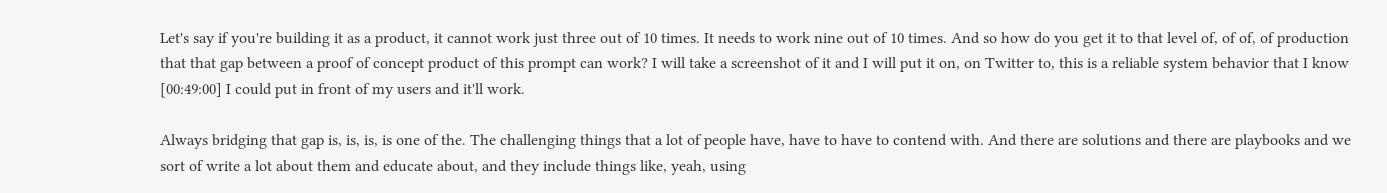Let's say if you're building it as a product, it cannot work just three out of 10 times. It needs to work nine out of 10 times. And so how do you get it to that level of, of of, of production that that gap between a proof of concept product of this prompt can work? I will take a screenshot of it and I will put it on, on Twitter to, this is a reliable system behavior that I know [00:49:00] I could put in front of my users and it'll work.

Always bridging that gap is, is, is, is one of the. The challenging things that a lot of people have, have to have to contend with. And there are solutions and there are playbooks and we sort of write a lot about them and educate about, and they include things like, yeah, using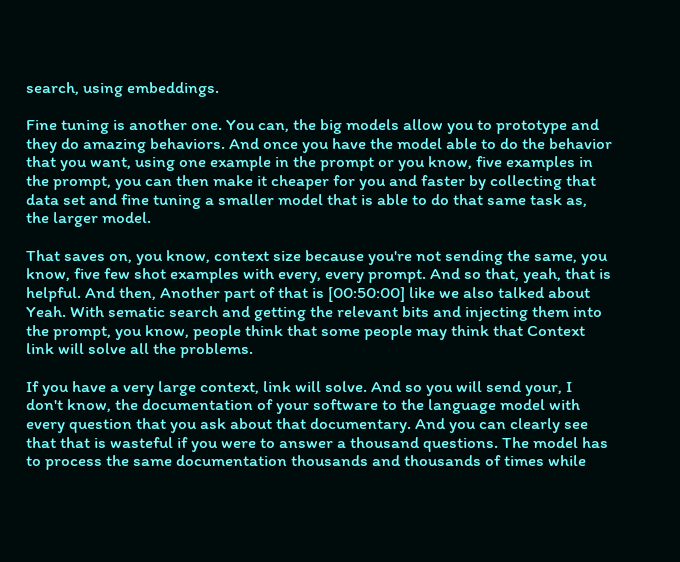search, using embeddings.

Fine tuning is another one. You can, the big models allow you to prototype and they do amazing behaviors. And once you have the model able to do the behavior that you want, using one example in the prompt or you know, five examples in the prompt, you can then make it cheaper for you and faster by collecting that data set and fine tuning a smaller model that is able to do that same task as, the larger model.

That saves on, you know, context size because you're not sending the same, you know, five few shot examples with every, every prompt. And so that, yeah, that is helpful. And then, Another part of that is [00:50:00] like we also talked about Yeah. With sematic search and getting the relevant bits and injecting them into the prompt, you know, people think that some people may think that Context link will solve all the problems.

If you have a very large context, link will solve. And so you will send your, I don't know, the documentation of your software to the language model with every question that you ask about that documentary. And you can clearly see that that is wasteful if you were to answer a thousand questions. The model has to process the same documentation thousands and thousands of times while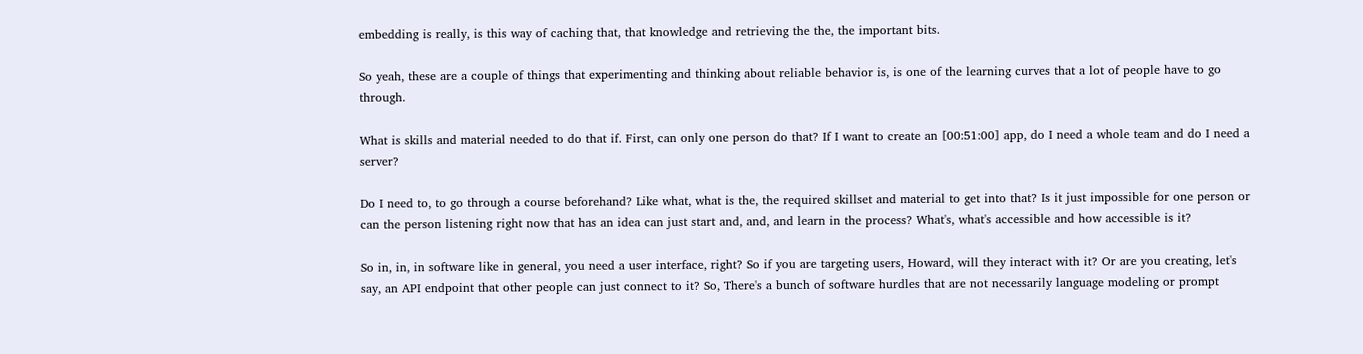embedding is really, is this way of caching that, that knowledge and retrieving the the, the important bits.

So yeah, these are a couple of things that experimenting and thinking about reliable behavior is, is one of the learning curves that a lot of people have to go through.

What is skills and material needed to do that if. First, can only one person do that? If I want to create an [00:51:00] app, do I need a whole team and do I need a server?

Do I need to, to go through a course beforehand? Like what, what is the, the required skillset and material to get into that? Is it just impossible for one person or can the person listening right now that has an idea can just start and, and, and learn in the process? What's, what's accessible and how accessible is it?

So in, in, in software like in general, you need a user interface, right? So if you are targeting users, Howard, will they interact with it? Or are you creating, let's say, an API endpoint that other people can just connect to it? So, There's a bunch of software hurdles that are not necessarily language modeling or prompt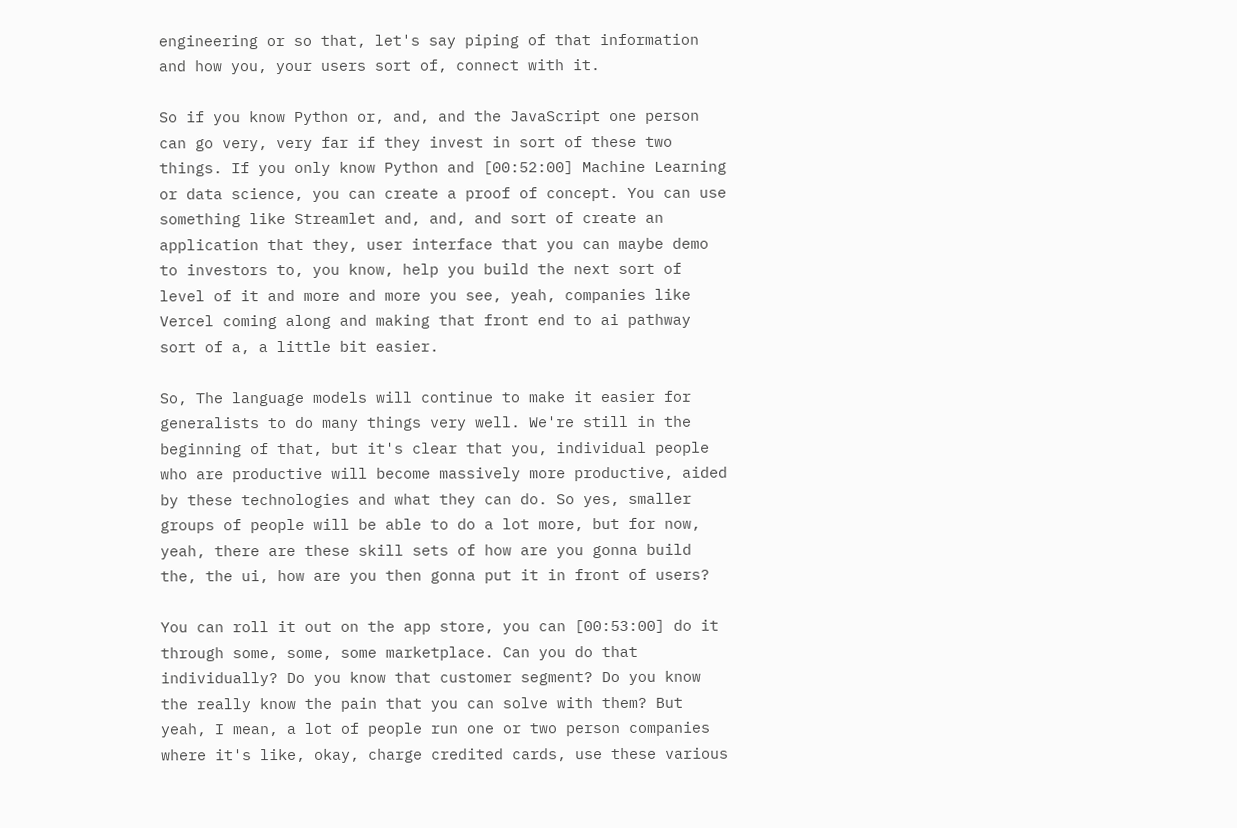engineering or so that, let's say piping of that information and how you, your users sort of, connect with it.

So if you know Python or, and, and the JavaScript one person can go very, very far if they invest in sort of these two things. If you only know Python and [00:52:00] Machine Learning or data science, you can create a proof of concept. You can use something like Streamlet and, and, and sort of create an application that they, user interface that you can maybe demo to investors to, you know, help you build the next sort of level of it and more and more you see, yeah, companies like Vercel coming along and making that front end to ai pathway sort of a, a little bit easier.

So, The language models will continue to make it easier for generalists to do many things very well. We're still in the beginning of that, but it's clear that you, individual people who are productive will become massively more productive, aided by these technologies and what they can do. So yes, smaller groups of people will be able to do a lot more, but for now, yeah, there are these skill sets of how are you gonna build the, the ui, how are you then gonna put it in front of users?

You can roll it out on the app store, you can [00:53:00] do it through some, some, some marketplace. Can you do that individually? Do you know that customer segment? Do you know the really know the pain that you can solve with them? But yeah, I mean, a lot of people run one or two person companies where it's like, okay, charge credited cards, use these various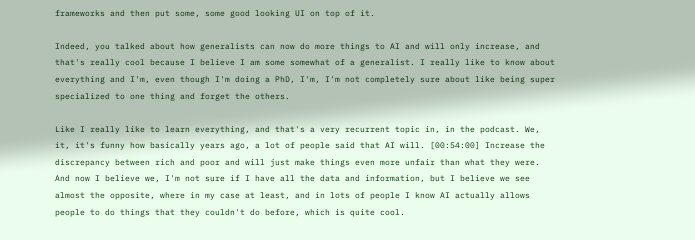frameworks and then put some, some good looking UI on top of it.

Indeed, you talked about how generalists can now do more things to AI and will only increase, and that's really cool because I believe I am some somewhat of a generalist. I really like to know about everything and I'm, even though I'm doing a PhD, I'm, I'm not completely sure about like being super specialized to one thing and forget the others.

Like I really like to learn everything, and that's a very recurrent topic in, in the podcast. We, it, it's funny how basically years ago, a lot of people said that AI will. [00:54:00] Increase the discrepancy between rich and poor and will just make things even more unfair than what they were. And now I believe we, I'm not sure if I have all the data and information, but I believe we see almost the opposite, where in my case at least, and in lots of people I know AI actually allows people to do things that they couldn't do before, which is quite cool.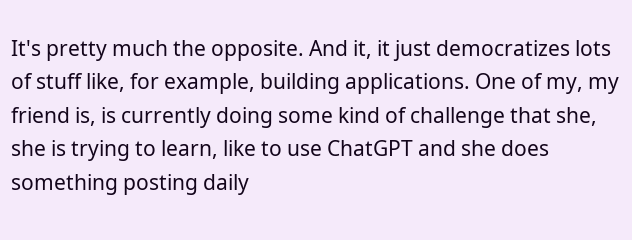It's pretty much the opposite. And it, it just democratizes lots of stuff like, for example, building applications. One of my, my friend is, is currently doing some kind of challenge that she, she is trying to learn, like to use ChatGPT and she does something posting daily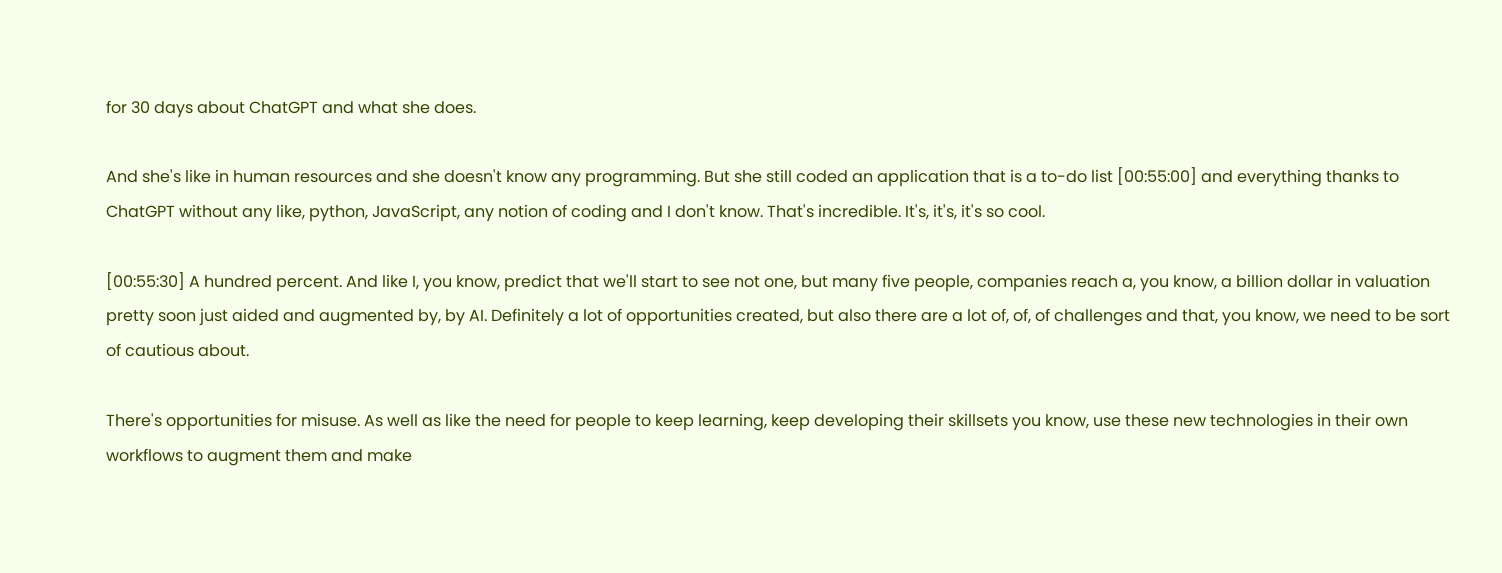for 30 days about ChatGPT and what she does.

And she's like in human resources and she doesn't know any programming. But she still coded an application that is a to-do list [00:55:00] and everything thanks to ChatGPT without any like, python, JavaScript, any notion of coding and I don't know. That's incredible. It's, it's, it's so cool.

[00:55:30] A hundred percent. And like I, you know, predict that we'll start to see not one, but many five people, companies reach a, you know, a billion dollar in valuation pretty soon just aided and augmented by, by AI. Definitely a lot of opportunities created, but also there are a lot of, of, of challenges and that, you know, we need to be sort of cautious about.

There's opportunities for misuse. As well as like the need for people to keep learning, keep developing their skillsets you know, use these new technologies in their own workflows to augment them and make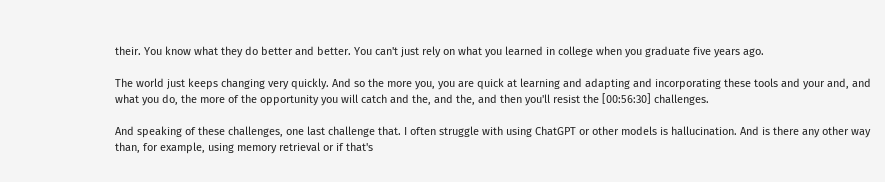their. You know what they do better and better. You can't just rely on what you learned in college when you graduate five years ago.

The world just keeps changing very quickly. And so the more you, you are quick at learning and adapting and incorporating these tools and your and, and what you do, the more of the opportunity you will catch and the, and the, and then you'll resist the [00:56:30] challenges.

And speaking of these challenges, one last challenge that. I often struggle with using ChatGPT or other models is hallucination. And is there any other way than, for example, using memory retrieval or if that's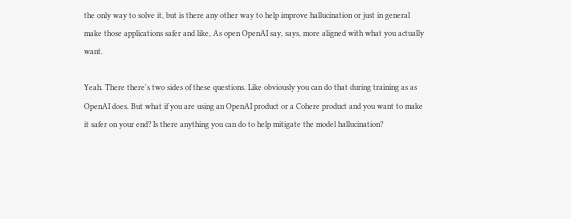the only way to solve it, but is there any other way to help improve hallucination or just in general make those applications safer and like, As open OpenAI say, says, more aligned with what you actually want.

Yeah. There there's two sides of these questions. Like obviously you can do that during training as as OpenAI does. But what if you are using an OpenAI product or a Cohere product and you want to make it safer on your end? Is there anything you can do to help mitigate the model hallucination?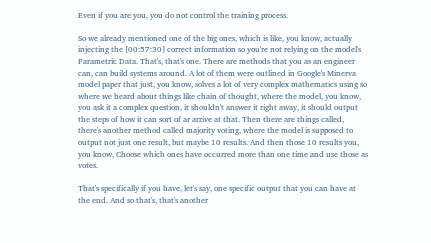Even if you are you, you do not control the training process.

So we already mentioned one of the big ones, which is like, you know, actually injecting the [00:57:30] correct information so you're not relying on the model's Parametric Data. That's, that's one. There are methods that you as an engineer can, can build systems around. A lot of them were outlined in Google's Minerva model paper that just, you know, solves a lot of very complex mathematics using so where we heard about things like chain of thought, where the model, you know, you ask it a complex question, it shouldn't answer it right away, it should output the steps of how it can sort of ar arrive at that. Then there are things called, there's another method called majority voting, where the model is supposed to output not just one result, but maybe 10 results. And then those 10 results you, you know, Choose which ones have occurred more than one time and use those as votes.

That's specifically if you have, let's say, one specific output that you can have at the end. And so that's, that's another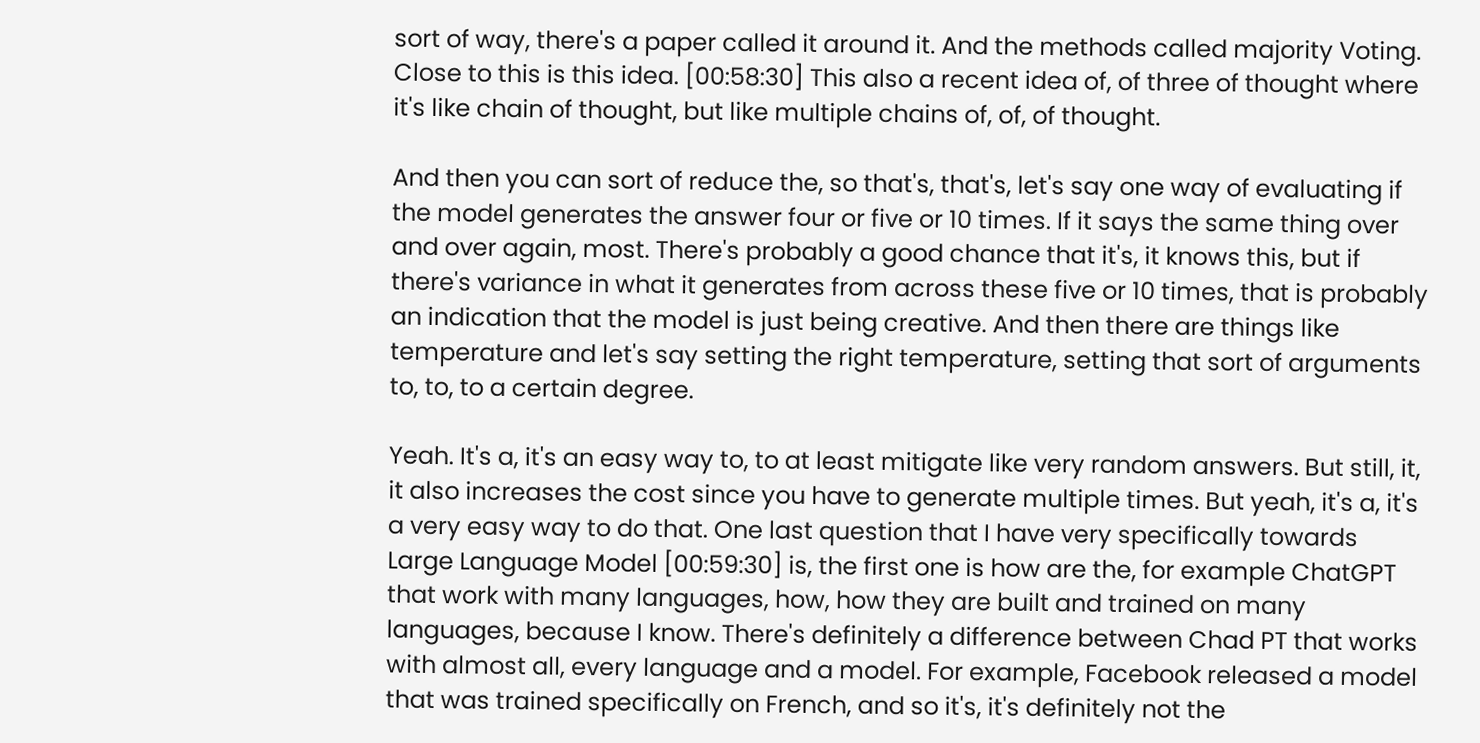sort of way, there's a paper called it around it. And the methods called majority Voting. Close to this is this idea. [00:58:30] This also a recent idea of, of three of thought where it's like chain of thought, but like multiple chains of, of, of thought.

And then you can sort of reduce the, so that's, that's, let's say one way of evaluating if the model generates the answer four or five or 10 times. If it says the same thing over and over again, most. There's probably a good chance that it's, it knows this, but if there's variance in what it generates from across these five or 10 times, that is probably an indication that the model is just being creative. And then there are things like temperature and let's say setting the right temperature, setting that sort of arguments to, to, to a certain degree.

Yeah. It's a, it's an easy way to, to at least mitigate like very random answers. But still, it, it also increases the cost since you have to generate multiple times. But yeah, it's a, it's a very easy way to do that. One last question that I have very specifically towards Large Language Model [00:59:30] is, the first one is how are the, for example ChatGPT that work with many languages, how, how they are built and trained on many languages, because I know. There's definitely a difference between Chad PT that works with almost all, every language and a model. For example, Facebook released a model that was trained specifically on French, and so it's, it's definitely not the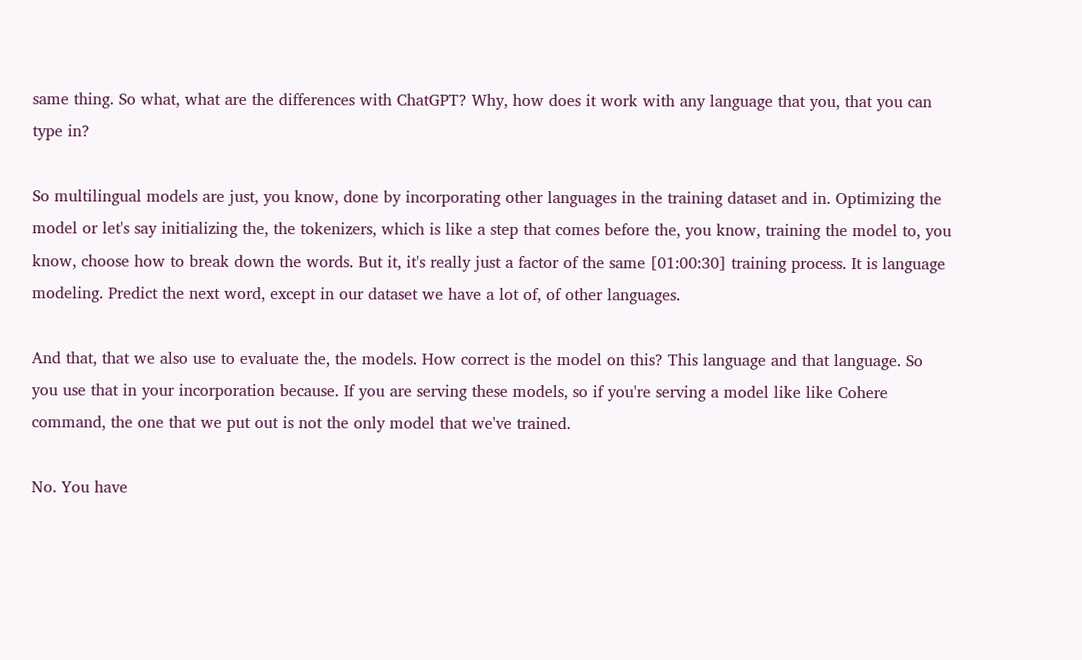same thing. So what, what are the differences with ChatGPT? Why, how does it work with any language that you, that you can type in?

So multilingual models are just, you know, done by incorporating other languages in the training dataset and in. Optimizing the model or let's say initializing the, the tokenizers, which is like a step that comes before the, you know, training the model to, you know, choose how to break down the words. But it, it's really just a factor of the same [01:00:30] training process. It is language modeling. Predict the next word, except in our dataset we have a lot of, of other languages.

And that, that we also use to evaluate the, the models. How correct is the model on this? This language and that language. So you use that in your incorporation because. If you are serving these models, so if you're serving a model like like Cohere command, the one that we put out is not the only model that we've trained.

No. You have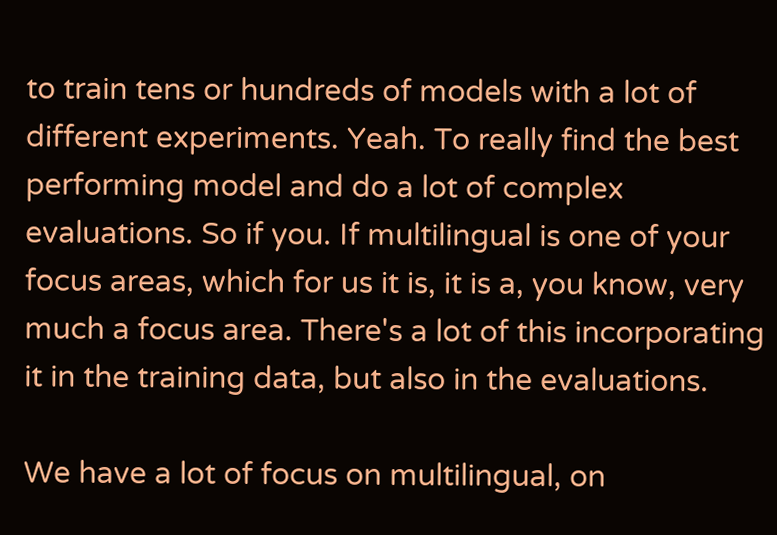to train tens or hundreds of models with a lot of different experiments. Yeah. To really find the best performing model and do a lot of complex evaluations. So if you. If multilingual is one of your focus areas, which for us it is, it is a, you know, very much a focus area. There's a lot of this incorporating it in the training data, but also in the evaluations.

We have a lot of focus on multilingual, on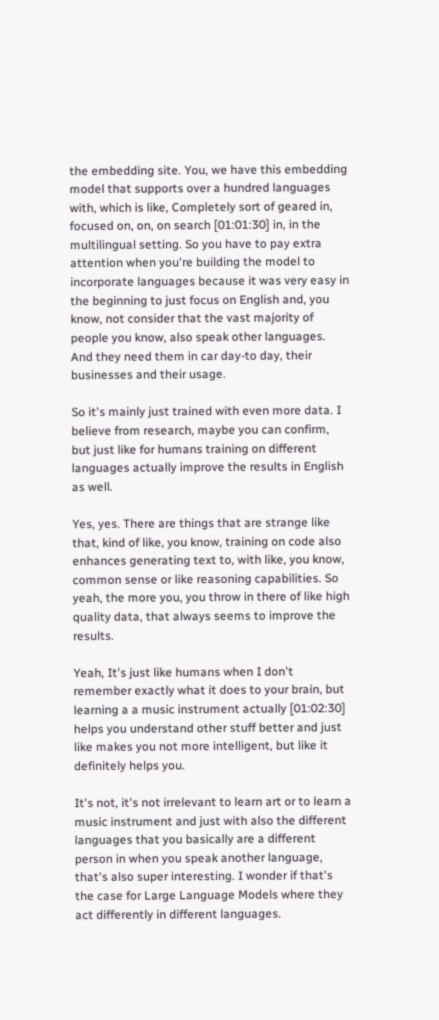the embedding site. You, we have this embedding model that supports over a hundred languages with, which is like, Completely sort of geared in, focused on, on, on search [01:01:30] in, in the multilingual setting. So you have to pay extra attention when you're building the model to incorporate languages because it was very easy in the beginning to just focus on English and, you know, not consider that the vast majority of people you know, also speak other languages. And they need them in car day-to day, their businesses and their usage.

So it's mainly just trained with even more data. I believe from research, maybe you can confirm, but just like for humans training on different languages actually improve the results in English as well.

Yes, yes. There are things that are strange like that, kind of like, you know, training on code also enhances generating text to, with like, you know, common sense or like reasoning capabilities. So yeah, the more you, you throw in there of like high quality data, that always seems to improve the results.

Yeah, It's just like humans when I don't remember exactly what it does to your brain, but learning a a music instrument actually [01:02:30] helps you understand other stuff better and just like makes you not more intelligent, but like it definitely helps you.

It's not, it's not irrelevant to learn art or to learn a music instrument and just with also the different languages that you basically are a different person in when you speak another language, that's also super interesting. I wonder if that's the case for Large Language Models where they act differently in different languages.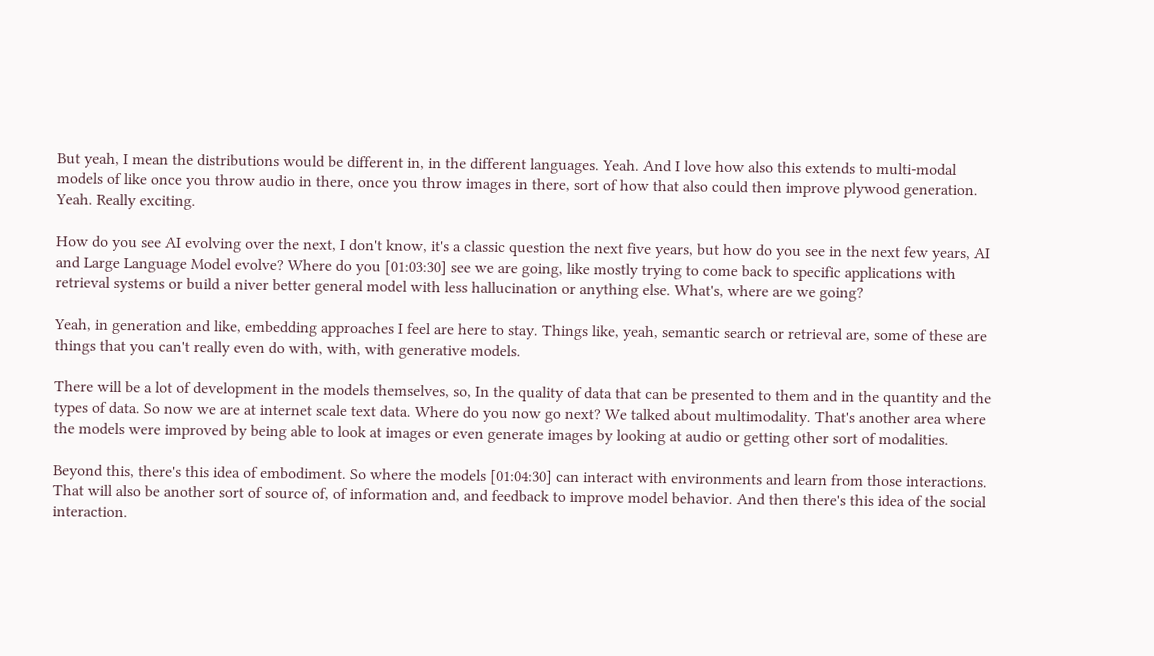But yeah, I mean the distributions would be different in, in the different languages. Yeah. And I love how also this extends to multi-modal models of like once you throw audio in there, once you throw images in there, sort of how that also could then improve plywood generation. Yeah. Really exciting.

How do you see AI evolving over the next, I don't know, it's a classic question the next five years, but how do you see in the next few years, AI and Large Language Model evolve? Where do you [01:03:30] see we are going, like mostly trying to come back to specific applications with retrieval systems or build a niver better general model with less hallucination or anything else. What's, where are we going?

Yeah, in generation and like, embedding approaches I feel are here to stay. Things like, yeah, semantic search or retrieval are, some of these are things that you can't really even do with, with, with generative models.

There will be a lot of development in the models themselves, so, In the quality of data that can be presented to them and in the quantity and the types of data. So now we are at internet scale text data. Where do you now go next? We talked about multimodality. That's another area where the models were improved by being able to look at images or even generate images by looking at audio or getting other sort of modalities.

Beyond this, there's this idea of embodiment. So where the models [01:04:30] can interact with environments and learn from those interactions. That will also be another sort of source of, of information and, and feedback to improve model behavior. And then there's this idea of the social interaction.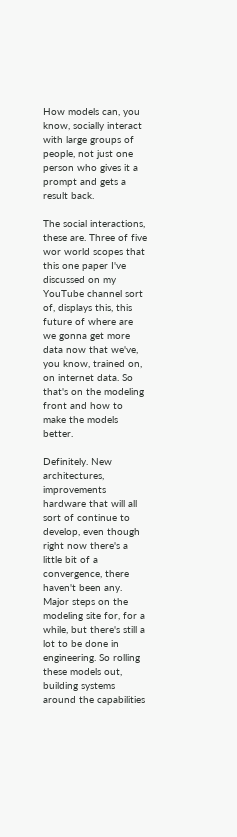How models can, you know, socially interact with large groups of people, not just one person who gives it a prompt and gets a result back.

The social interactions, these are. Three of five wor world scopes that this one paper I've discussed on my YouTube channel sort of, displays this, this future of where are we gonna get more data now that we've, you know, trained on, on internet data. So that's on the modeling front and how to make the models better.

Definitely. New architectures, improvements hardware that will all sort of continue to develop, even though right now there's a little bit of a convergence, there haven't been any. Major steps on the modeling site for, for a while, but there's still a lot to be done in engineering. So rolling these models out, building systems around the capabilities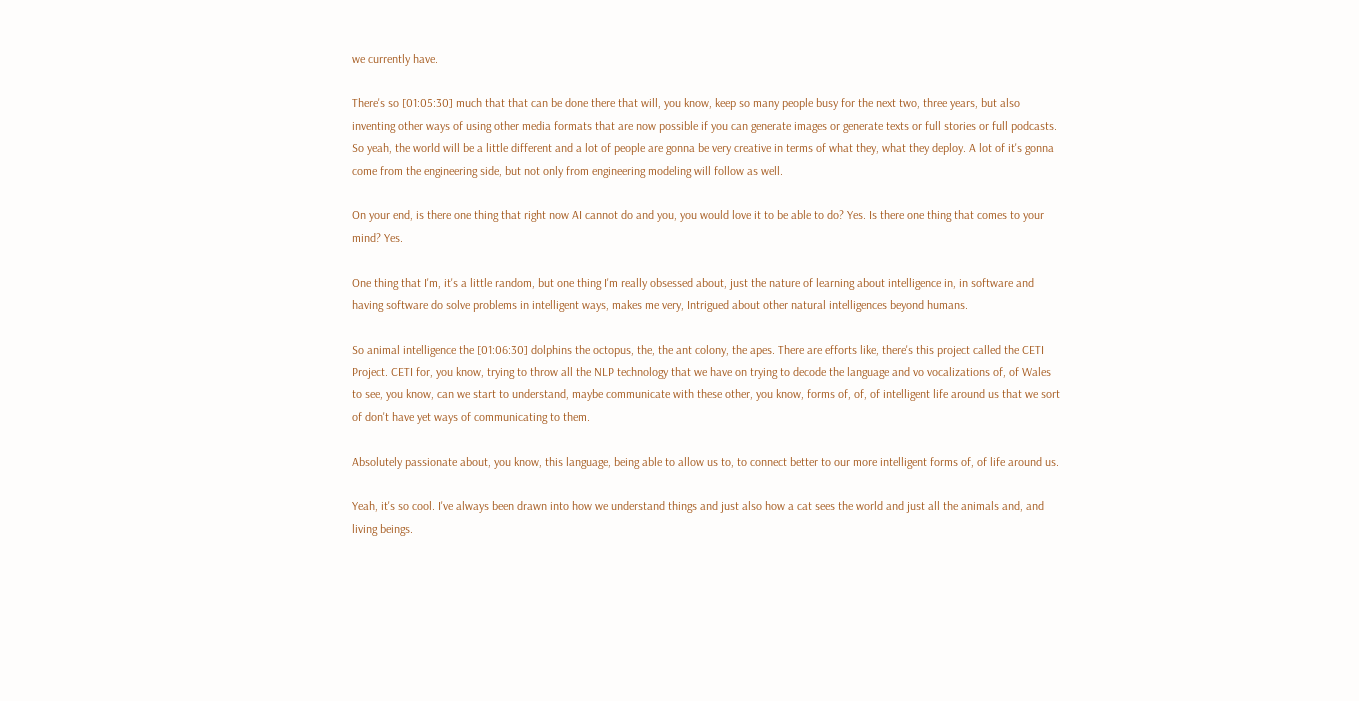we currently have.

There's so [01:05:30] much that that can be done there that will, you know, keep so many people busy for the next two, three years, but also inventing other ways of using other media formats that are now possible if you can generate images or generate texts or full stories or full podcasts. So yeah, the world will be a little different and a lot of people are gonna be very creative in terms of what they, what they deploy. A lot of it's gonna come from the engineering side, but not only from engineering modeling will follow as well.

On your end, is there one thing that right now AI cannot do and you, you would love it to be able to do? Yes. Is there one thing that comes to your mind? Yes.

One thing that I'm, it's a little random, but one thing I'm really obsessed about, just the nature of learning about intelligence in, in software and having software do solve problems in intelligent ways, makes me very, Intrigued about other natural intelligences beyond humans.

So animal intelligence the [01:06:30] dolphins the octopus, the, the ant colony, the apes. There are efforts like, there's this project called the CETI Project. CETI for, you know, trying to throw all the NLP technology that we have on trying to decode the language and vo vocalizations of, of Wales to see, you know, can we start to understand, maybe communicate with these other, you know, forms of, of, of intelligent life around us that we sort of don't have yet ways of communicating to them.

Absolutely passionate about, you know, this language, being able to allow us to, to connect better to our more intelligent forms of, of life around us.

Yeah, it's so cool. I've always been drawn into how we understand things and just also how a cat sees the world and just all the animals and, and living beings.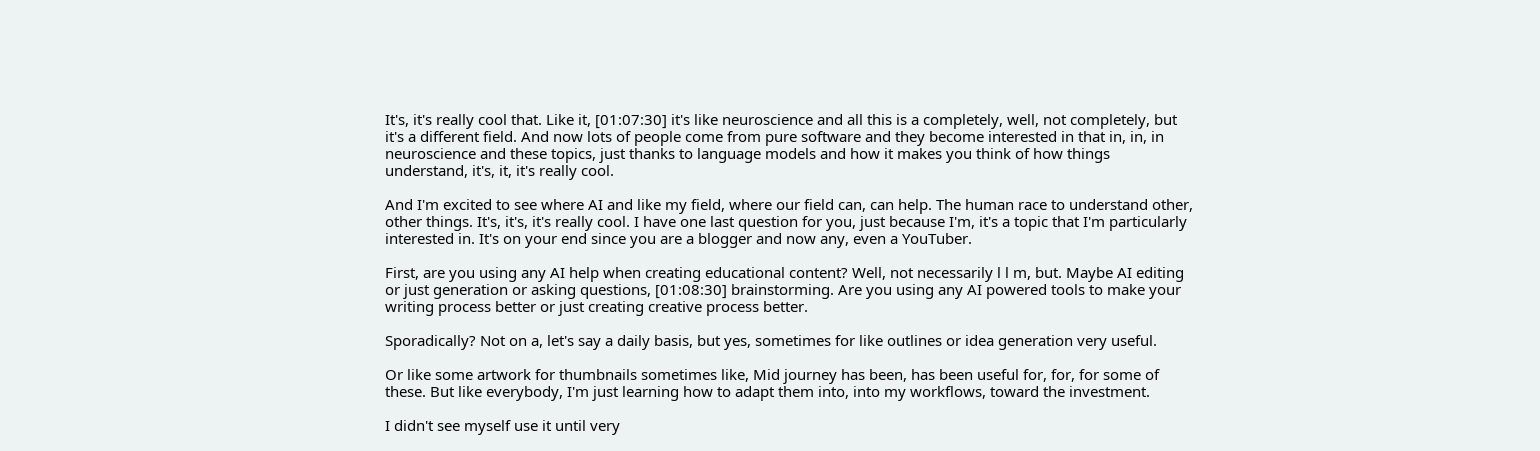It's, it's really cool that. Like it, [01:07:30] it's like neuroscience and all this is a completely, well, not completely, but it's a different field. And now lots of people come from pure software and they become interested in that in, in, in neuroscience and these topics, just thanks to language models and how it makes you think of how things understand, it's, it, it's really cool.

And I'm excited to see where AI and like my field, where our field can, can help. The human race to understand other, other things. It's, it's, it's really cool. I have one last question for you, just because I'm, it's a topic that I'm particularly interested in. It's on your end since you are a blogger and now any, even a YouTuber.

First, are you using any AI help when creating educational content? Well, not necessarily l l m, but. Maybe AI editing or just generation or asking questions, [01:08:30] brainstorming. Are you using any AI powered tools to make your writing process better or just creating creative process better.

Sporadically? Not on a, let's say a daily basis, but yes, sometimes for like outlines or idea generation very useful.

Or like some artwork for thumbnails sometimes like, Mid journey has been, has been useful for, for, for some of these. But like everybody, I'm just learning how to adapt them into, into my workflows, toward the investment.

I didn't see myself use it until very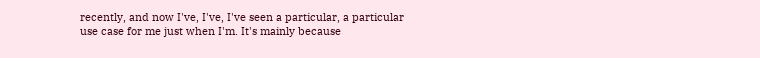recently, and now I've, I've, I've seen a particular, a particular use case for me just when I'm. It's mainly because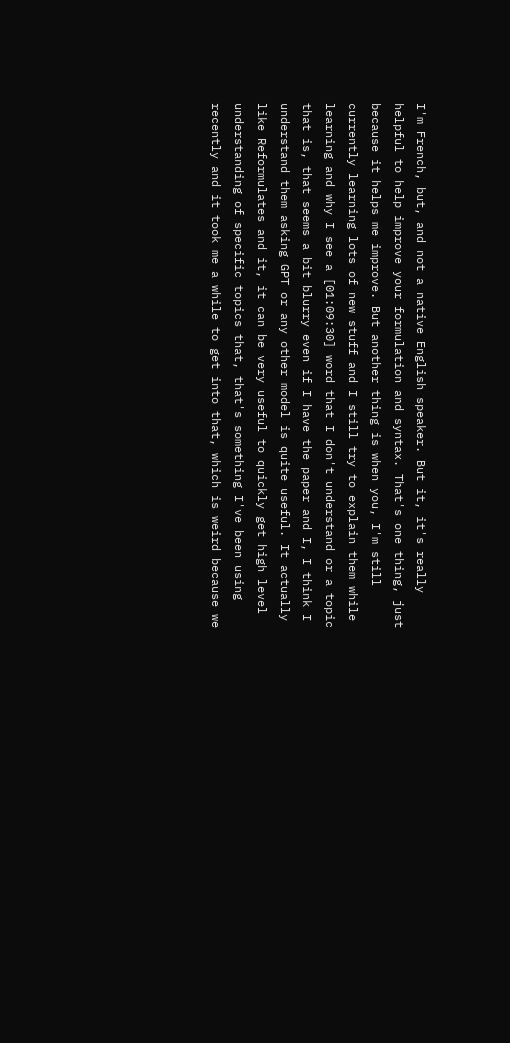I'm French, but, and not a native English speaker. But it, it's really helpful to help improve your formulation and syntax. That's one thing, just because it helps me improve. But another thing is when you, I'm still currently learning lots of new stuff and I still try to explain them while learning and why I see a [01:09:30] word that I don't understand or a topic that is, that seems a bit blurry even if I have the paper and I, I think I understand them asking GPT or any other model is quite useful. It actually like Reformulates and it, it can be very useful to quickly get high level understanding of specific topics that, that's something I've been using recently and it took me a while to get into that, which is weird because we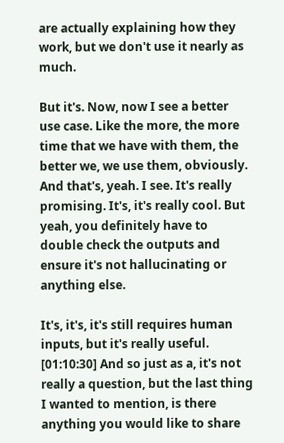are actually explaining how they work, but we don't use it nearly as much.

But it's. Now, now I see a better use case. Like the more, the more time that we have with them, the better we, we use them, obviously. And that's, yeah. I see. It's really promising. It's, it's really cool. But yeah, you definitely have to double check the outputs and ensure it's not hallucinating or anything else.

It's, it's, it's still requires human inputs, but it's really useful. [01:10:30] And so just as a, it's not really a question, but the last thing I wanted to mention, is there anything you would like to share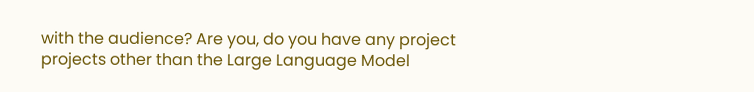with the audience? Are you, do you have any project projects other than the Large Language Model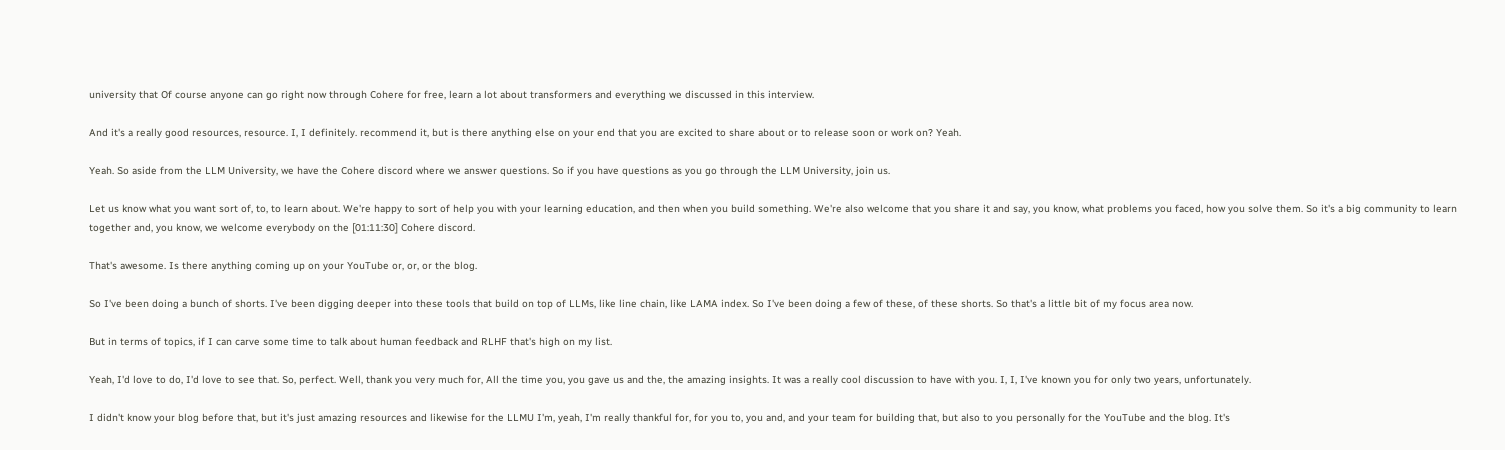university that Of course anyone can go right now through Cohere for free, learn a lot about transformers and everything we discussed in this interview.

And it's a really good resources, resource. I, I definitely. recommend it, but is there anything else on your end that you are excited to share about or to release soon or work on? Yeah.

Yeah. So aside from the LLM University, we have the Cohere discord where we answer questions. So if you have questions as you go through the LLM University, join us.

Let us know what you want sort of, to, to learn about. We're happy to sort of help you with your learning education, and then when you build something. We're also welcome that you share it and say, you know, what problems you faced, how you solve them. So it's a big community to learn together and, you know, we welcome everybody on the [01:11:30] Cohere discord.

That's awesome. Is there anything coming up on your YouTube or, or, or the blog.

So I've been doing a bunch of shorts. I've been digging deeper into these tools that build on top of LLMs, like line chain, like LAMA index. So I've been doing a few of these, of these shorts. So that's a little bit of my focus area now.

But in terms of topics, if I can carve some time to talk about human feedback and RLHF that's high on my list.

Yeah, I'd love to do, I'd love to see that. So, perfect. Well, thank you very much for, All the time you, you gave us and the, the amazing insights. It was a really cool discussion to have with you. I, I, I've known you for only two years, unfortunately.

I didn't know your blog before that, but it's just amazing resources and likewise for the LLMU I'm, yeah, I'm really thankful for, for you to, you and, and your team for building that, but also to you personally for the YouTube and the blog. It's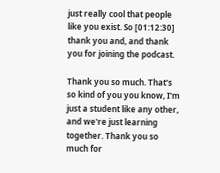just really cool that people like you exist. So [01:12:30] thank you and, and thank you for joining the podcast.

Thank you so much. That's so kind of you you know, I'm just a student like any other, and we're just learning together. Thank you so much for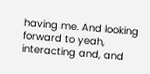having me. And looking forward to yeah, interacting and, and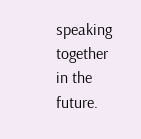speaking together in the future.